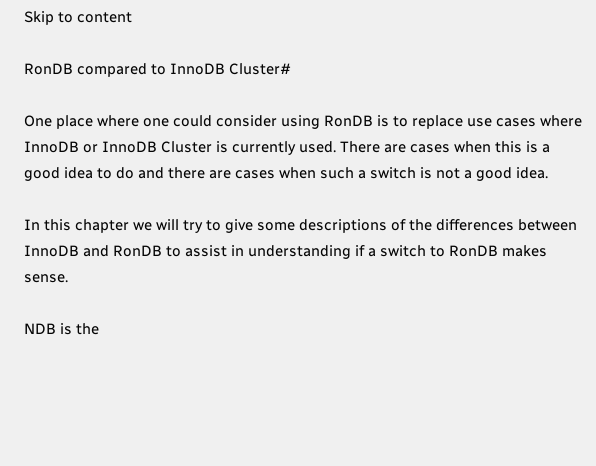Skip to content

RonDB compared to InnoDB Cluster#

One place where one could consider using RonDB is to replace use cases where InnoDB or InnoDB Cluster is currently used. There are cases when this is a good idea to do and there are cases when such a switch is not a good idea.

In this chapter we will try to give some descriptions of the differences between InnoDB and RonDB to assist in understanding if a switch to RonDB makes sense.

NDB is the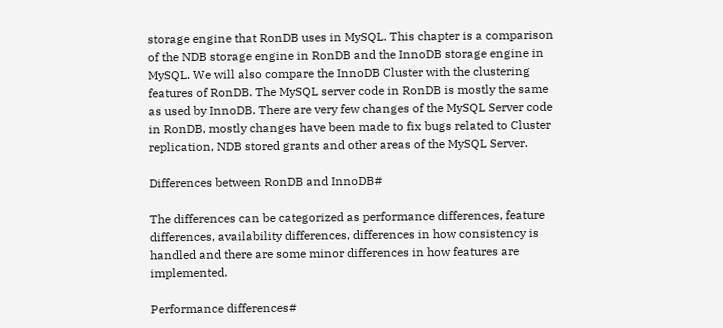storage engine that RonDB uses in MySQL. This chapter is a comparison of the NDB storage engine in RonDB and the InnoDB storage engine in MySQL. We will also compare the InnoDB Cluster with the clustering features of RonDB. The MySQL server code in RonDB is mostly the same as used by InnoDB. There are very few changes of the MySQL Server code in RonDB, mostly changes have been made to fix bugs related to Cluster replication, NDB stored grants and other areas of the MySQL Server.

Differences between RonDB and InnoDB#

The differences can be categorized as performance differences, feature differences, availability differences, differences in how consistency is handled and there are some minor differences in how features are implemented.

Performance differences#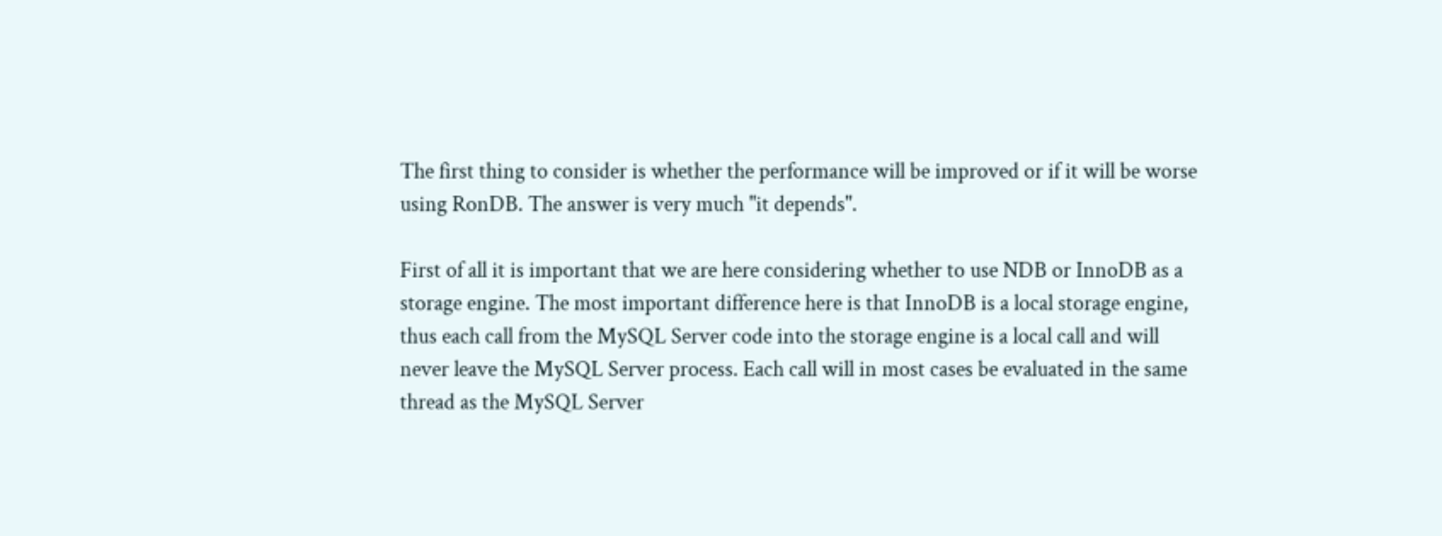The first thing to consider is whether the performance will be improved or if it will be worse using RonDB. The answer is very much "it depends".

First of all it is important that we are here considering whether to use NDB or InnoDB as a storage engine. The most important difference here is that InnoDB is a local storage engine, thus each call from the MySQL Server code into the storage engine is a local call and will never leave the MySQL Server process. Each call will in most cases be evaluated in the same thread as the MySQL Server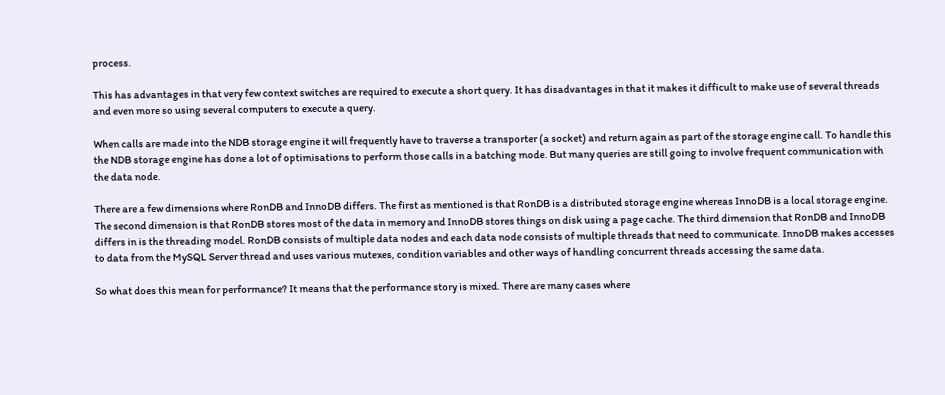process.

This has advantages in that very few context switches are required to execute a short query. It has disadvantages in that it makes it difficult to make use of several threads and even more so using several computers to execute a query.

When calls are made into the NDB storage engine it will frequently have to traverse a transporter (a socket) and return again as part of the storage engine call. To handle this the NDB storage engine has done a lot of optimisations to perform those calls in a batching mode. But many queries are still going to involve frequent communication with the data node.

There are a few dimensions where RonDB and InnoDB differs. The first as mentioned is that RonDB is a distributed storage engine whereas InnoDB is a local storage engine. The second dimension is that RonDB stores most of the data in memory and InnoDB stores things on disk using a page cache. The third dimension that RonDB and InnoDB differs in is the threading model. RonDB consists of multiple data nodes and each data node consists of multiple threads that need to communicate. InnoDB makes accesses to data from the MySQL Server thread and uses various mutexes, condition variables and other ways of handling concurrent threads accessing the same data.

So what does this mean for performance? It means that the performance story is mixed. There are many cases where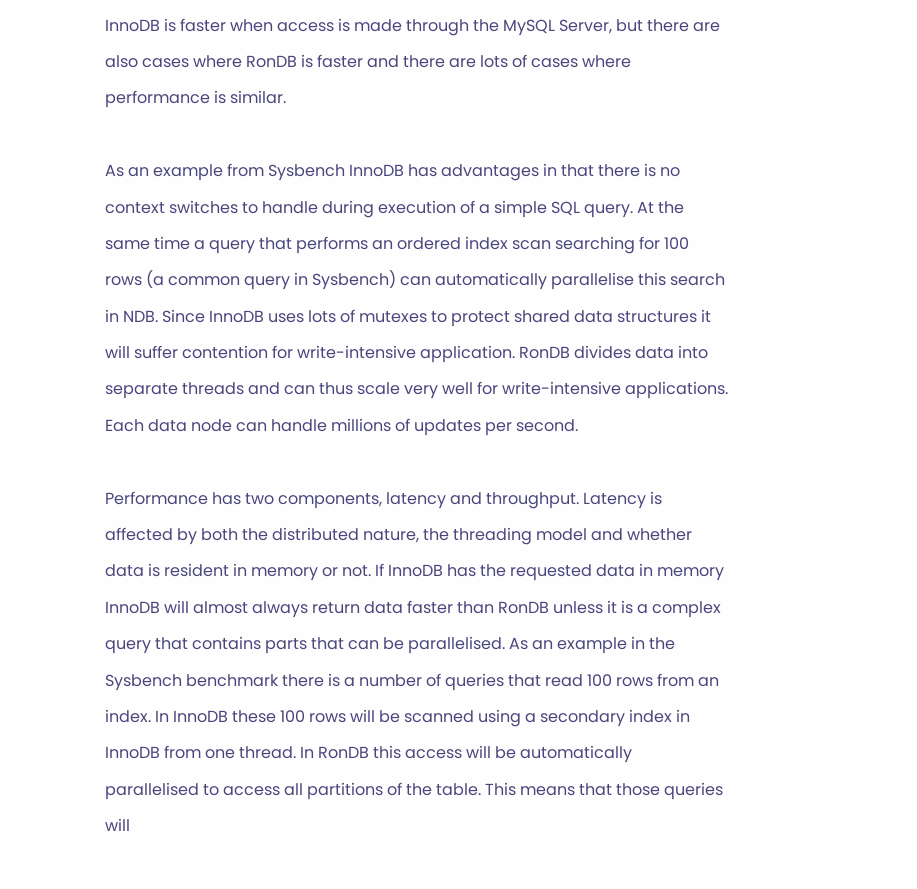InnoDB is faster when access is made through the MySQL Server, but there are also cases where RonDB is faster and there are lots of cases where performance is similar.

As an example from Sysbench InnoDB has advantages in that there is no context switches to handle during execution of a simple SQL query. At the same time a query that performs an ordered index scan searching for 100 rows (a common query in Sysbench) can automatically parallelise this search in NDB. Since InnoDB uses lots of mutexes to protect shared data structures it will suffer contention for write-intensive application. RonDB divides data into separate threads and can thus scale very well for write-intensive applications. Each data node can handle millions of updates per second.

Performance has two components, latency and throughput. Latency is affected by both the distributed nature, the threading model and whether data is resident in memory or not. If InnoDB has the requested data in memory InnoDB will almost always return data faster than RonDB unless it is a complex query that contains parts that can be parallelised. As an example in the Sysbench benchmark there is a number of queries that read 100 rows from an index. In InnoDB these 100 rows will be scanned using a secondary index in InnoDB from one thread. In RonDB this access will be automatically parallelised to access all partitions of the table. This means that those queries will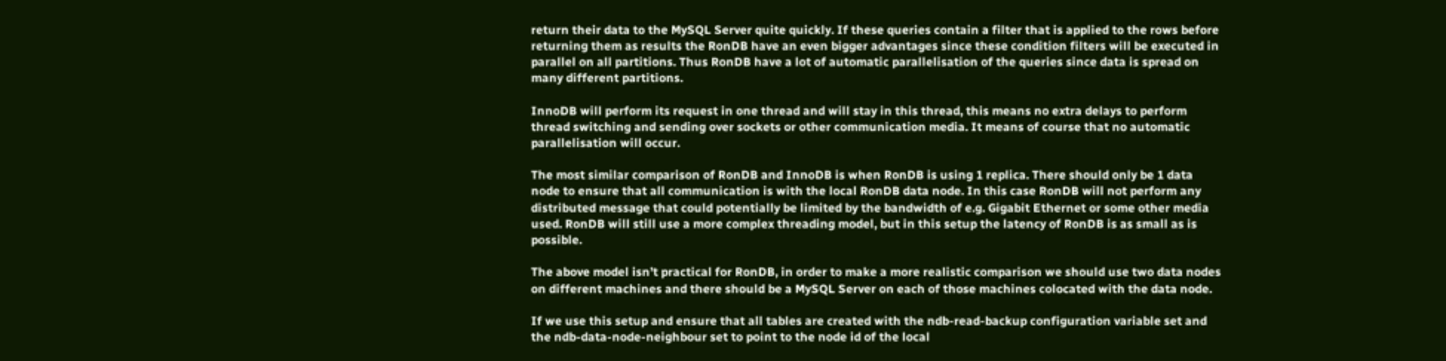return their data to the MySQL Server quite quickly. If these queries contain a filter that is applied to the rows before returning them as results the RonDB have an even bigger advantages since these condition filters will be executed in parallel on all partitions. Thus RonDB have a lot of automatic parallelisation of the queries since data is spread on many different partitions.

InnoDB will perform its request in one thread and will stay in this thread, this means no extra delays to perform thread switching and sending over sockets or other communication media. It means of course that no automatic parallelisation will occur.

The most similar comparison of RonDB and InnoDB is when RonDB is using 1 replica. There should only be 1 data node to ensure that all communication is with the local RonDB data node. In this case RonDB will not perform any distributed message that could potentially be limited by the bandwidth of e.g. Gigabit Ethernet or some other media used. RonDB will still use a more complex threading model, but in this setup the latency of RonDB is as small as is possible.

The above model isn’t practical for RonDB, in order to make a more realistic comparison we should use two data nodes on different machines and there should be a MySQL Server on each of those machines colocated with the data node.

If we use this setup and ensure that all tables are created with the ndb-read-backup configuration variable set and the ndb-data-node-neighbour set to point to the node id of the local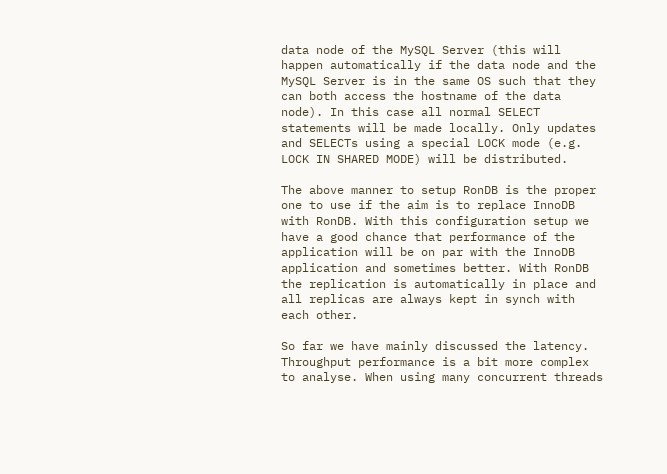data node of the MySQL Server (this will happen automatically if the data node and the MySQL Server is in the same OS such that they can both access the hostname of the data node). In this case all normal SELECT statements will be made locally. Only updates and SELECTs using a special LOCK mode (e.g. LOCK IN SHARED MODE) will be distributed.

The above manner to setup RonDB is the proper one to use if the aim is to replace InnoDB with RonDB. With this configuration setup we have a good chance that performance of the application will be on par with the InnoDB application and sometimes better. With RonDB the replication is automatically in place and all replicas are always kept in synch with each other.

So far we have mainly discussed the latency. Throughput performance is a bit more complex to analyse. When using many concurrent threads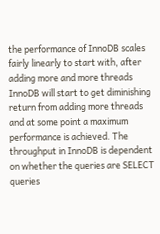the performance of InnoDB scales fairly linearly to start with, after adding more and more threads InnoDB will start to get diminishing return from adding more threads and at some point a maximum performance is achieved. The throughput in InnoDB is dependent on whether the queries are SELECT queries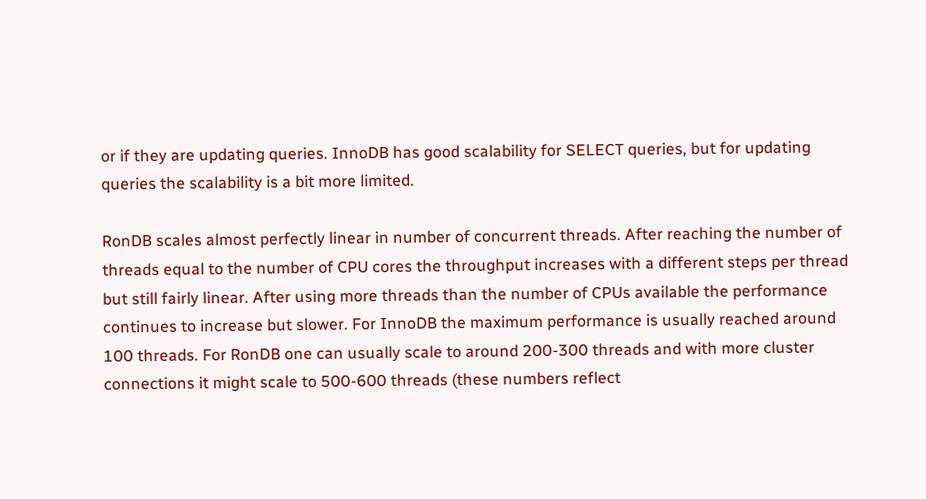or if they are updating queries. InnoDB has good scalability for SELECT queries, but for updating queries the scalability is a bit more limited.

RonDB scales almost perfectly linear in number of concurrent threads. After reaching the number of threads equal to the number of CPU cores the throughput increases with a different steps per thread but still fairly linear. After using more threads than the number of CPUs available the performance continues to increase but slower. For InnoDB the maximum performance is usually reached around 100 threads. For RonDB one can usually scale to around 200-300 threads and with more cluster connections it might scale to 500-600 threads (these numbers reflect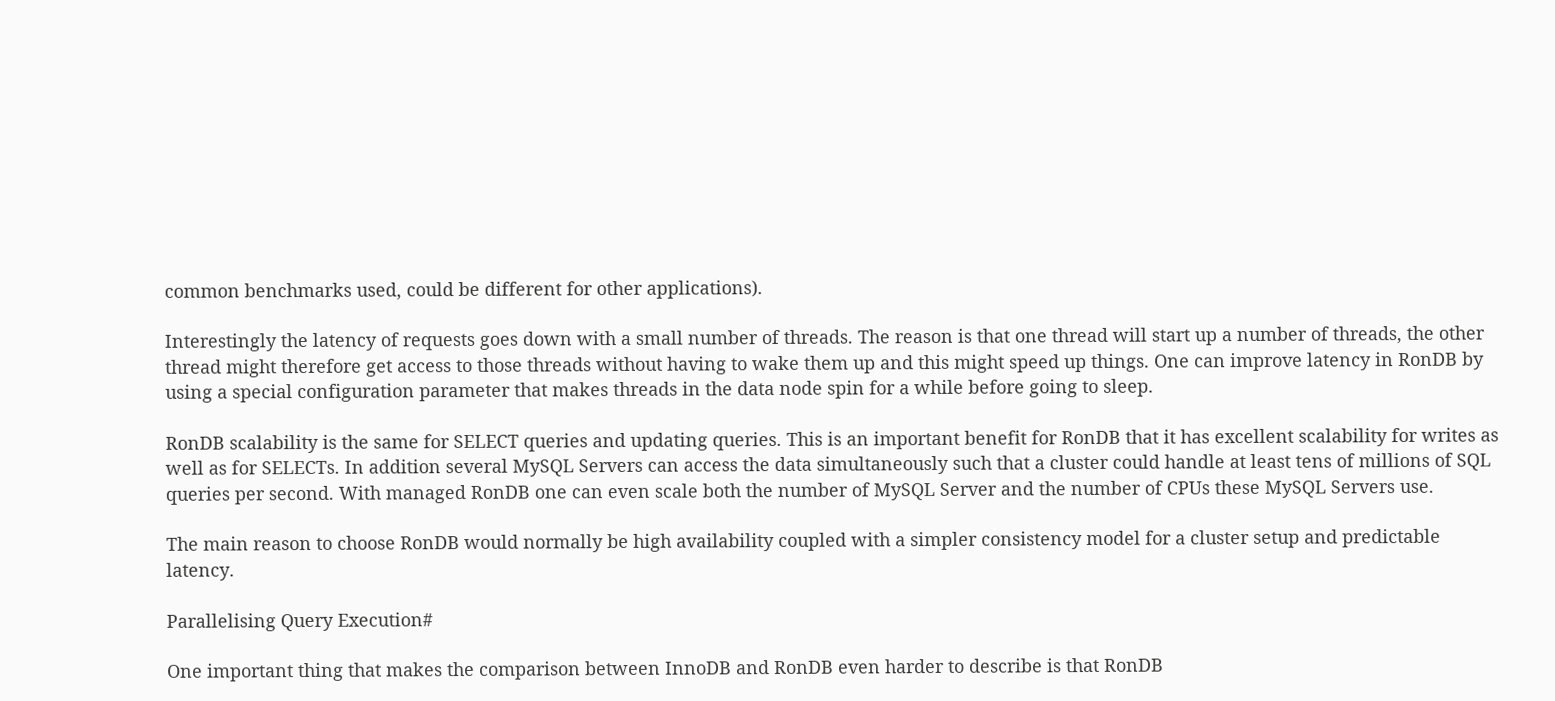common benchmarks used, could be different for other applications).

Interestingly the latency of requests goes down with a small number of threads. The reason is that one thread will start up a number of threads, the other thread might therefore get access to those threads without having to wake them up and this might speed up things. One can improve latency in RonDB by using a special configuration parameter that makes threads in the data node spin for a while before going to sleep.

RonDB scalability is the same for SELECT queries and updating queries. This is an important benefit for RonDB that it has excellent scalability for writes as well as for SELECTs. In addition several MySQL Servers can access the data simultaneously such that a cluster could handle at least tens of millions of SQL queries per second. With managed RonDB one can even scale both the number of MySQL Server and the number of CPUs these MySQL Servers use.

The main reason to choose RonDB would normally be high availability coupled with a simpler consistency model for a cluster setup and predictable latency.

Parallelising Query Execution#

One important thing that makes the comparison between InnoDB and RonDB even harder to describe is that RonDB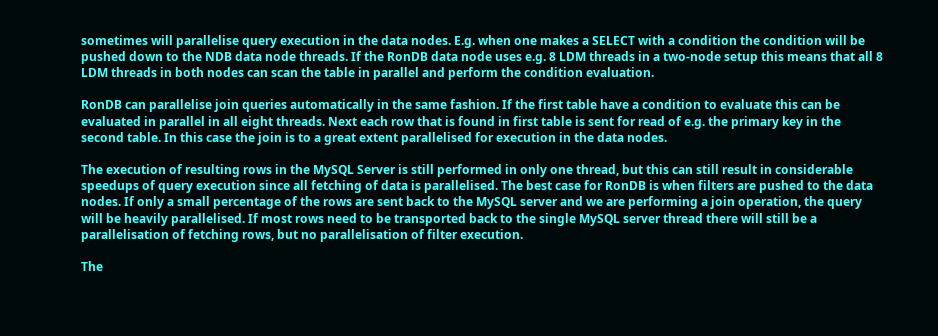sometimes will parallelise query execution in the data nodes. E.g. when one makes a SELECT with a condition the condition will be pushed down to the NDB data node threads. If the RonDB data node uses e.g. 8 LDM threads in a two-node setup this means that all 8 LDM threads in both nodes can scan the table in parallel and perform the condition evaluation.

RonDB can parallelise join queries automatically in the same fashion. If the first table have a condition to evaluate this can be evaluated in parallel in all eight threads. Next each row that is found in first table is sent for read of e.g. the primary key in the second table. In this case the join is to a great extent parallelised for execution in the data nodes.

The execution of resulting rows in the MySQL Server is still performed in only one thread, but this can still result in considerable speedups of query execution since all fetching of data is parallelised. The best case for RonDB is when filters are pushed to the data nodes. If only a small percentage of the rows are sent back to the MySQL server and we are performing a join operation, the query will be heavily parallelised. If most rows need to be transported back to the single MySQL server thread there will still be a parallelisation of fetching rows, but no parallelisation of filter execution.

The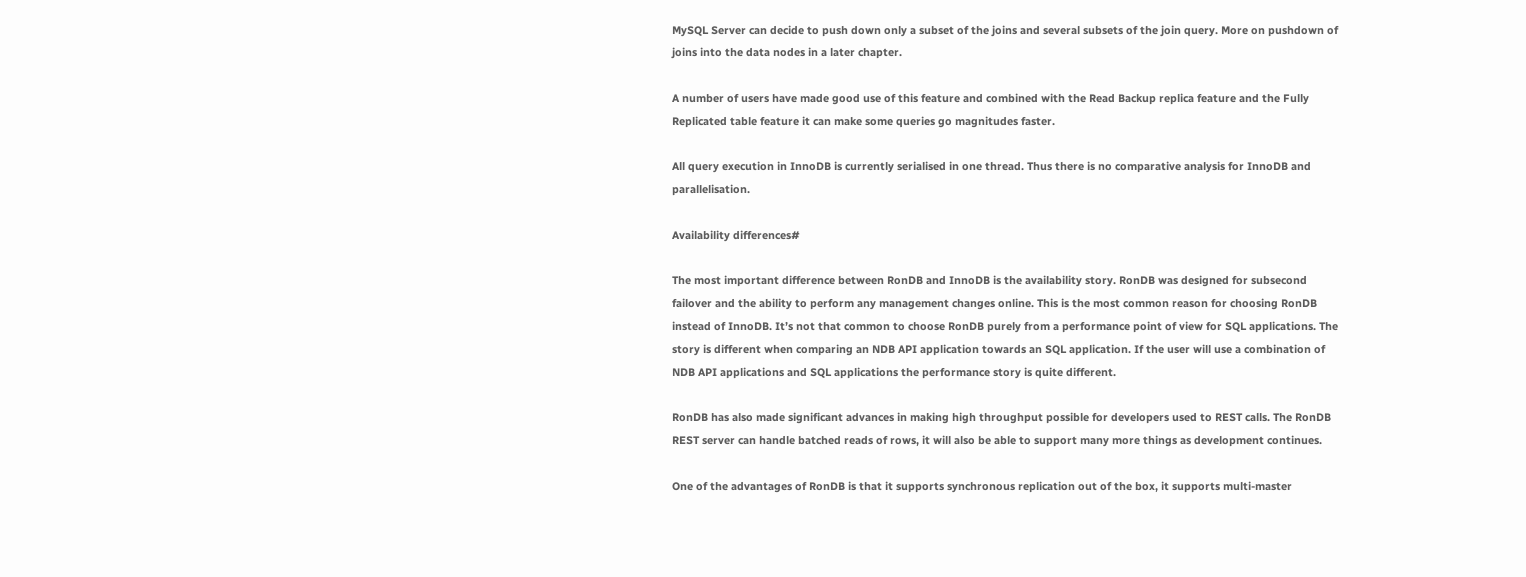MySQL Server can decide to push down only a subset of the joins and several subsets of the join query. More on pushdown of joins into the data nodes in a later chapter.

A number of users have made good use of this feature and combined with the Read Backup replica feature and the Fully Replicated table feature it can make some queries go magnitudes faster.

All query execution in InnoDB is currently serialised in one thread. Thus there is no comparative analysis for InnoDB and parallelisation.

Availability differences#

The most important difference between RonDB and InnoDB is the availability story. RonDB was designed for subsecond failover and the ability to perform any management changes online. This is the most common reason for choosing RonDB instead of InnoDB. It’s not that common to choose RonDB purely from a performance point of view for SQL applications. The story is different when comparing an NDB API application towards an SQL application. If the user will use a combination of NDB API applications and SQL applications the performance story is quite different.

RonDB has also made significant advances in making high throughput possible for developers used to REST calls. The RonDB REST server can handle batched reads of rows, it will also be able to support many more things as development continues.

One of the advantages of RonDB is that it supports synchronous replication out of the box, it supports multi-master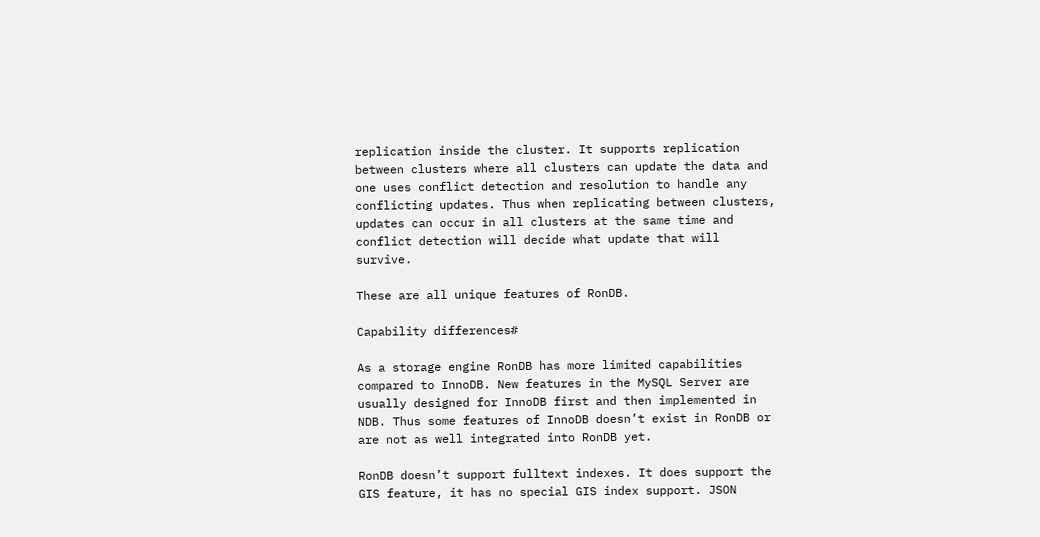replication inside the cluster. It supports replication between clusters where all clusters can update the data and one uses conflict detection and resolution to handle any conflicting updates. Thus when replicating between clusters, updates can occur in all clusters at the same time and conflict detection will decide what update that will survive.

These are all unique features of RonDB.

Capability differences#

As a storage engine RonDB has more limited capabilities compared to InnoDB. New features in the MySQL Server are usually designed for InnoDB first and then implemented in NDB. Thus some features of InnoDB doesn’t exist in RonDB or are not as well integrated into RonDB yet.

RonDB doesn’t support fulltext indexes. It does support the GIS feature, it has no special GIS index support. JSON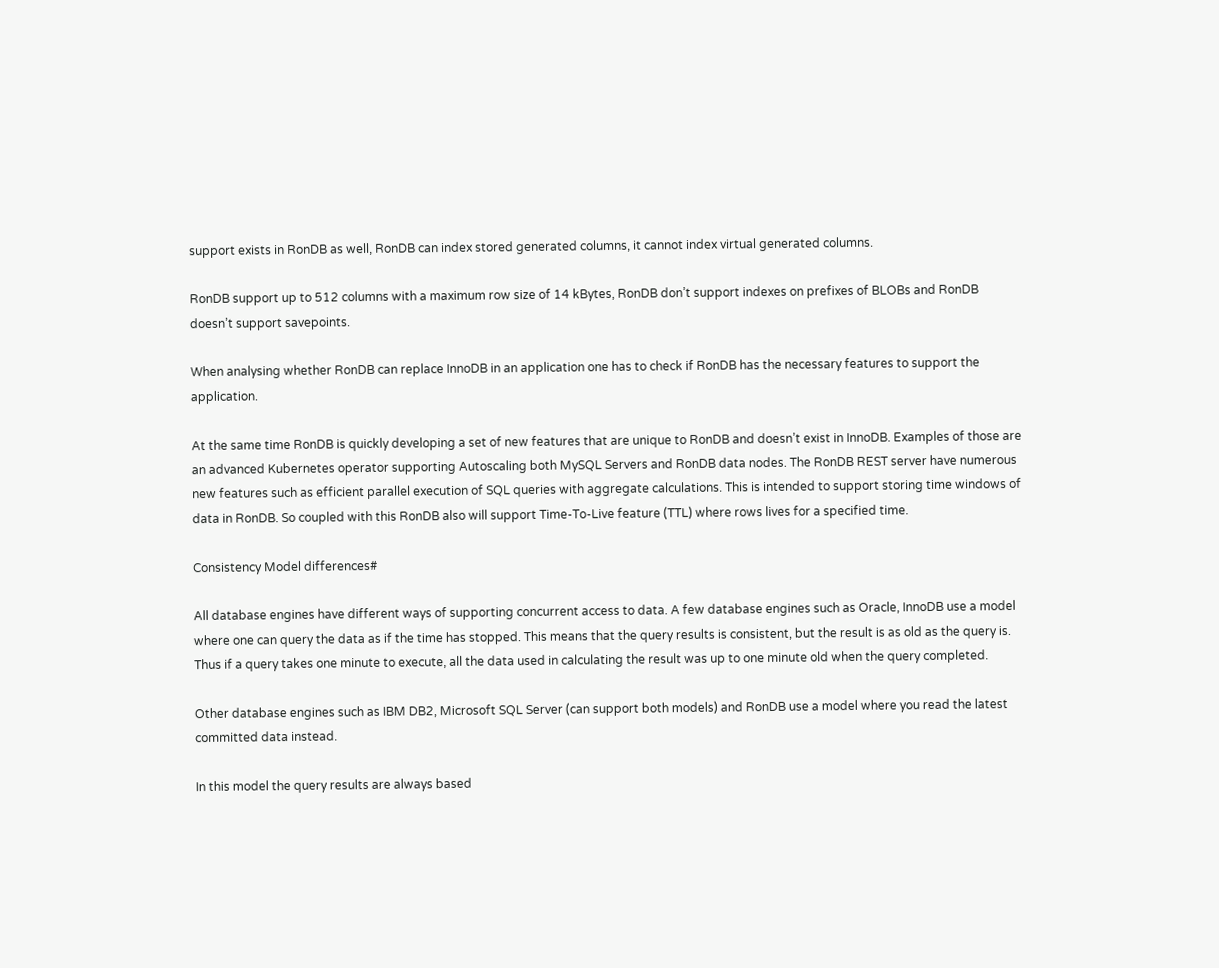support exists in RonDB as well, RonDB can index stored generated columns, it cannot index virtual generated columns.

RonDB support up to 512 columns with a maximum row size of 14 kBytes, RonDB don’t support indexes on prefixes of BLOBs and RonDB doesn’t support savepoints.

When analysing whether RonDB can replace InnoDB in an application one has to check if RonDB has the necessary features to support the application.

At the same time RonDB is quickly developing a set of new features that are unique to RonDB and doesn’t exist in InnoDB. Examples of those are an advanced Kubernetes operator supporting Autoscaling both MySQL Servers and RonDB data nodes. The RonDB REST server have numerous new features such as efficient parallel execution of SQL queries with aggregate calculations. This is intended to support storing time windows of data in RonDB. So coupled with this RonDB also will support Time-To-Live feature (TTL) where rows lives for a specified time.

Consistency Model differences#

All database engines have different ways of supporting concurrent access to data. A few database engines such as Oracle, InnoDB use a model where one can query the data as if the time has stopped. This means that the query results is consistent, but the result is as old as the query is. Thus if a query takes one minute to execute, all the data used in calculating the result was up to one minute old when the query completed.

Other database engines such as IBM DB2, Microsoft SQL Server (can support both models) and RonDB use a model where you read the latest committed data instead.

In this model the query results are always based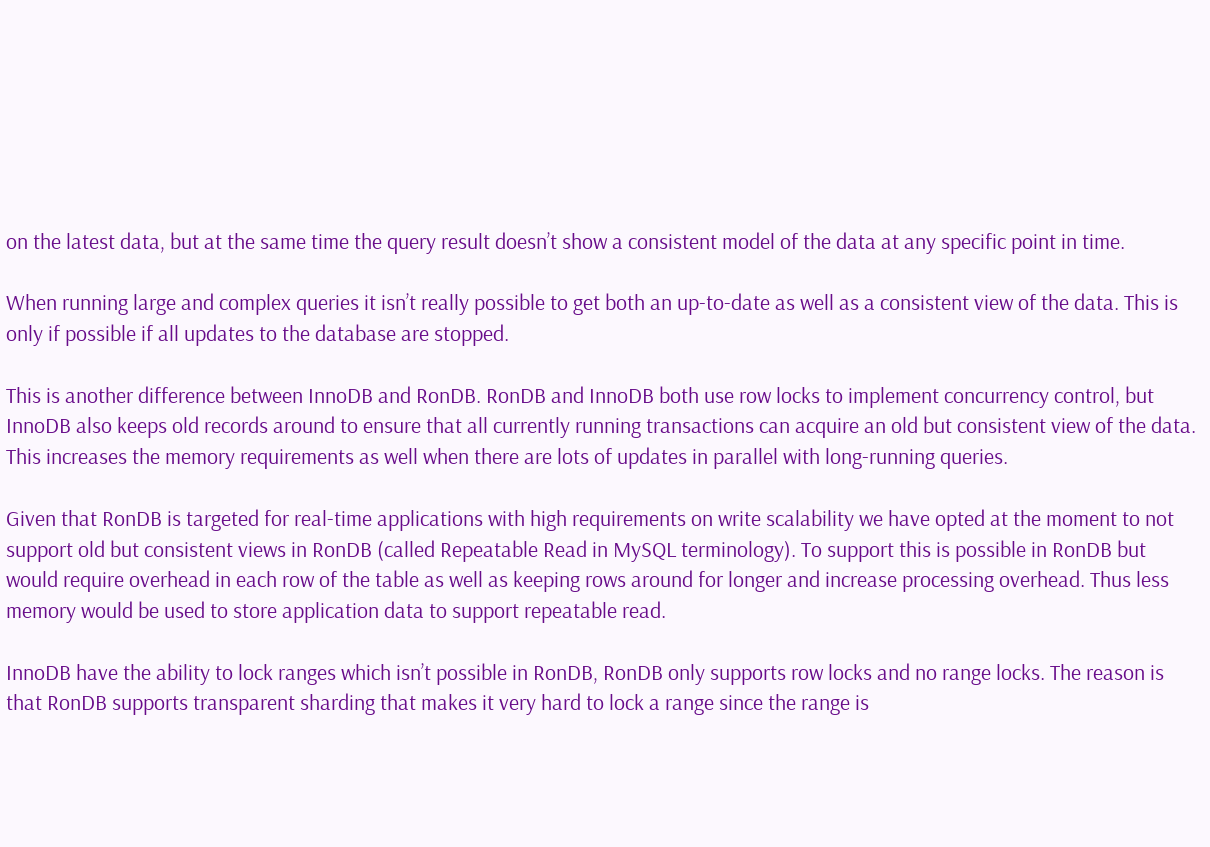on the latest data, but at the same time the query result doesn’t show a consistent model of the data at any specific point in time.

When running large and complex queries it isn’t really possible to get both an up-to-date as well as a consistent view of the data. This is only if possible if all updates to the database are stopped.

This is another difference between InnoDB and RonDB. RonDB and InnoDB both use row locks to implement concurrency control, but InnoDB also keeps old records around to ensure that all currently running transactions can acquire an old but consistent view of the data. This increases the memory requirements as well when there are lots of updates in parallel with long-running queries.

Given that RonDB is targeted for real-time applications with high requirements on write scalability we have opted at the moment to not support old but consistent views in RonDB (called Repeatable Read in MySQL terminology). To support this is possible in RonDB but would require overhead in each row of the table as well as keeping rows around for longer and increase processing overhead. Thus less memory would be used to store application data to support repeatable read.

InnoDB have the ability to lock ranges which isn’t possible in RonDB, RonDB only supports row locks and no range locks. The reason is that RonDB supports transparent sharding that makes it very hard to lock a range since the range is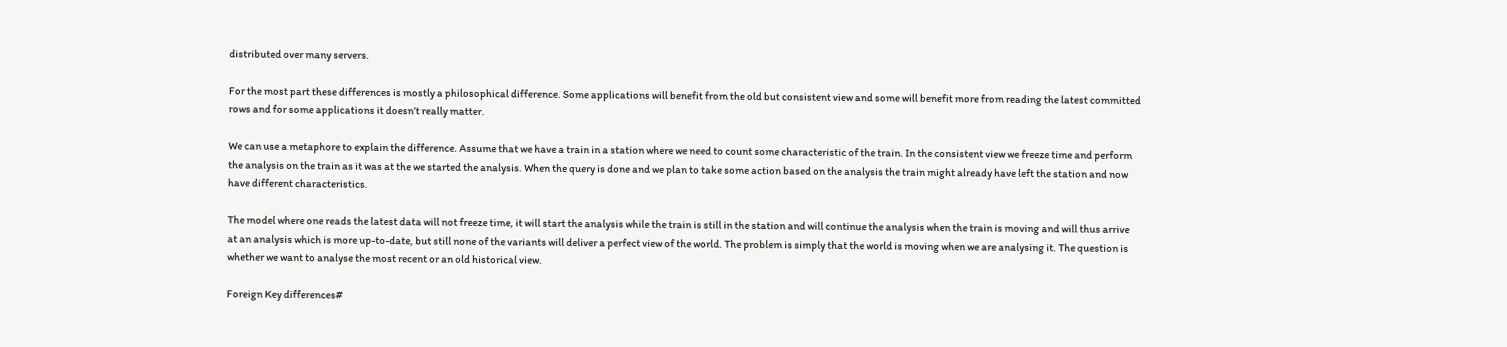distributed over many servers.

For the most part these differences is mostly a philosophical difference. Some applications will benefit from the old but consistent view and some will benefit more from reading the latest committed rows and for some applications it doesn’t really matter.

We can use a metaphore to explain the difference. Assume that we have a train in a station where we need to count some characteristic of the train. In the consistent view we freeze time and perform the analysis on the train as it was at the we started the analysis. When the query is done and we plan to take some action based on the analysis the train might already have left the station and now have different characteristics.

The model where one reads the latest data will not freeze time, it will start the analysis while the train is still in the station and will continue the analysis when the train is moving and will thus arrive at an analysis which is more up-to-date, but still none of the variants will deliver a perfect view of the world. The problem is simply that the world is moving when we are analysing it. The question is whether we want to analyse the most recent or an old historical view.

Foreign Key differences#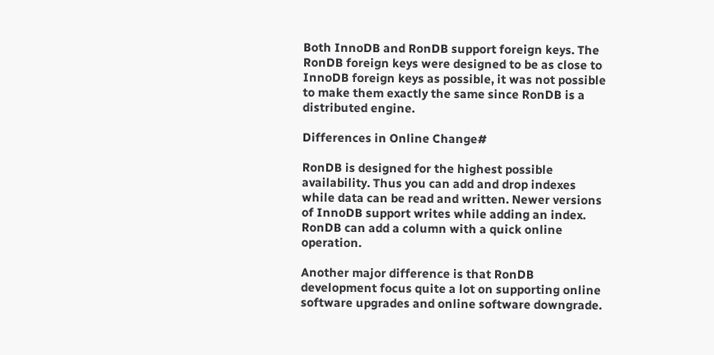Both InnoDB and RonDB support foreign keys. The RonDB foreign keys were designed to be as close to InnoDB foreign keys as possible, it was not possible to make them exactly the same since RonDB is a distributed engine.

Differences in Online Change#

RonDB is designed for the highest possible availability. Thus you can add and drop indexes while data can be read and written. Newer versions of InnoDB support writes while adding an index. RonDB can add a column with a quick online operation.

Another major difference is that RonDB development focus quite a lot on supporting online software upgrades and online software downgrade.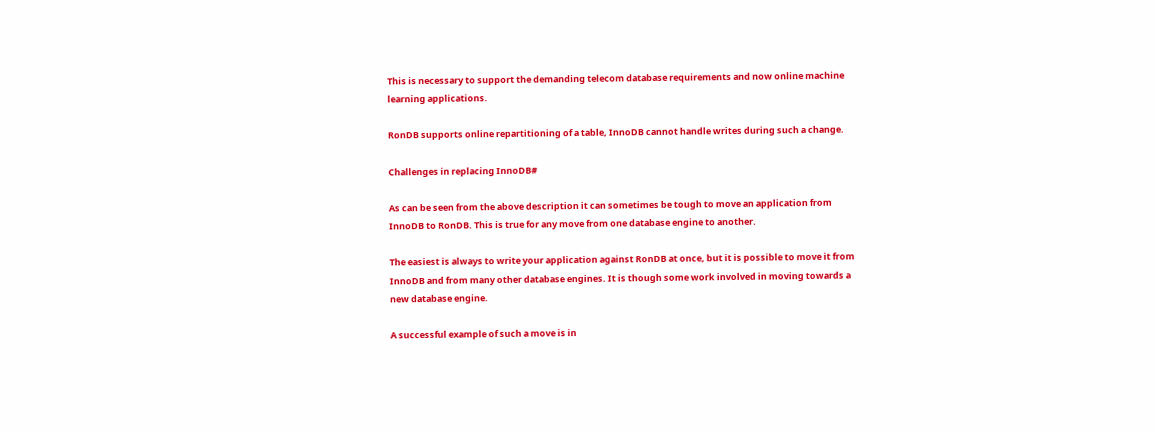This is necessary to support the demanding telecom database requirements and now online machine learning applications.

RonDB supports online repartitioning of a table, InnoDB cannot handle writes during such a change.

Challenges in replacing InnoDB#

As can be seen from the above description it can sometimes be tough to move an application from InnoDB to RonDB. This is true for any move from one database engine to another.

The easiest is always to write your application against RonDB at once, but it is possible to move it from InnoDB and from many other database engines. It is though some work involved in moving towards a new database engine.

A successful example of such a move is in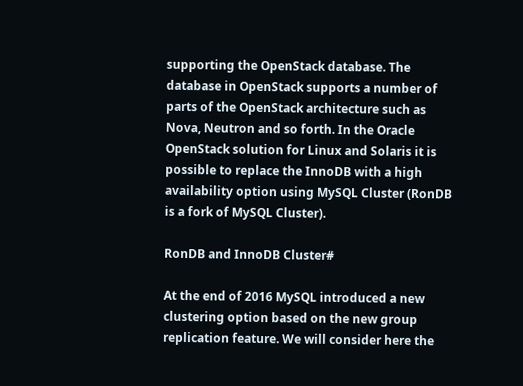supporting the OpenStack database. The database in OpenStack supports a number of parts of the OpenStack architecture such as Nova, Neutron and so forth. In the Oracle OpenStack solution for Linux and Solaris it is possible to replace the InnoDB with a high availability option using MySQL Cluster (RonDB is a fork of MySQL Cluster).

RonDB and InnoDB Cluster#

At the end of 2016 MySQL introduced a new clustering option based on the new group replication feature. We will consider here the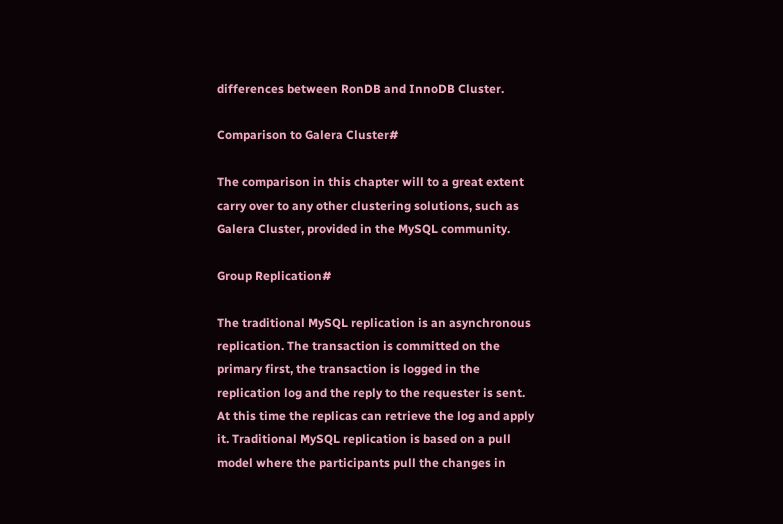differences between RonDB and InnoDB Cluster.

Comparison to Galera Cluster#

The comparison in this chapter will to a great extent carry over to any other clustering solutions, such as Galera Cluster, provided in the MySQL community.

Group Replication#

The traditional MySQL replication is an asynchronous replication. The transaction is committed on the primary first, the transaction is logged in the replication log and the reply to the requester is sent. At this time the replicas can retrieve the log and apply it. Traditional MySQL replication is based on a pull model where the participants pull the changes in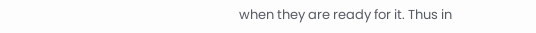when they are ready for it. Thus in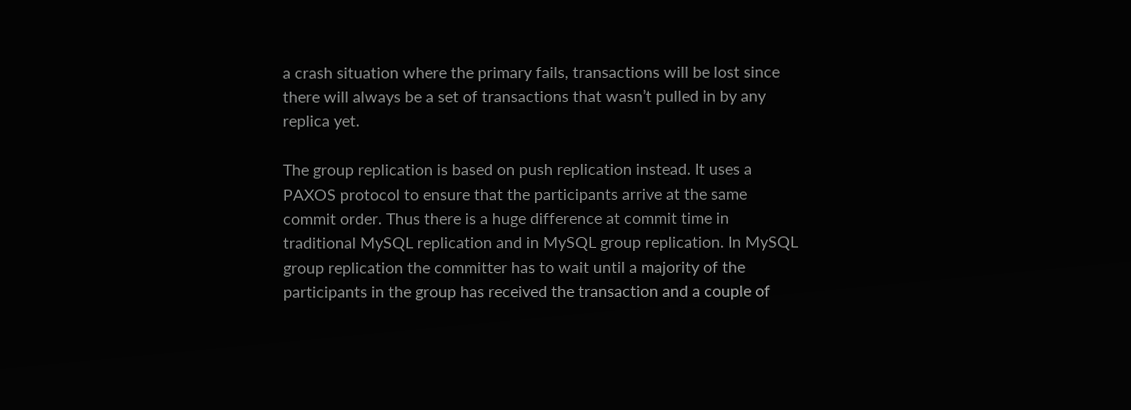a crash situation where the primary fails, transactions will be lost since there will always be a set of transactions that wasn’t pulled in by any replica yet.

The group replication is based on push replication instead. It uses a PAXOS protocol to ensure that the participants arrive at the same commit order. Thus there is a huge difference at commit time in traditional MySQL replication and in MySQL group replication. In MySQL group replication the committer has to wait until a majority of the participants in the group has received the transaction and a couple of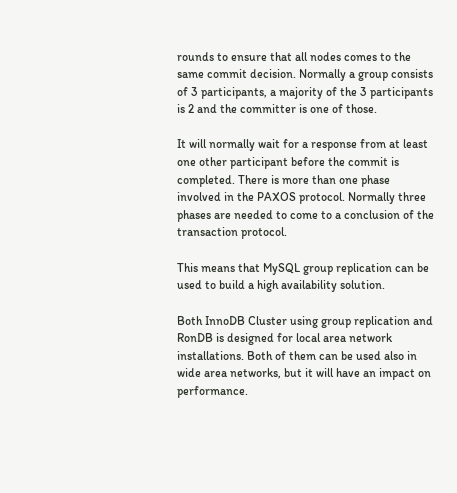rounds to ensure that all nodes comes to the same commit decision. Normally a group consists of 3 participants, a majority of the 3 participants is 2 and the committer is one of those.

It will normally wait for a response from at least one other participant before the commit is completed. There is more than one phase involved in the PAXOS protocol. Normally three phases are needed to come to a conclusion of the transaction protocol.

This means that MySQL group replication can be used to build a high availability solution.

Both InnoDB Cluster using group replication and RonDB is designed for local area network installations. Both of them can be used also in wide area networks, but it will have an impact on performance.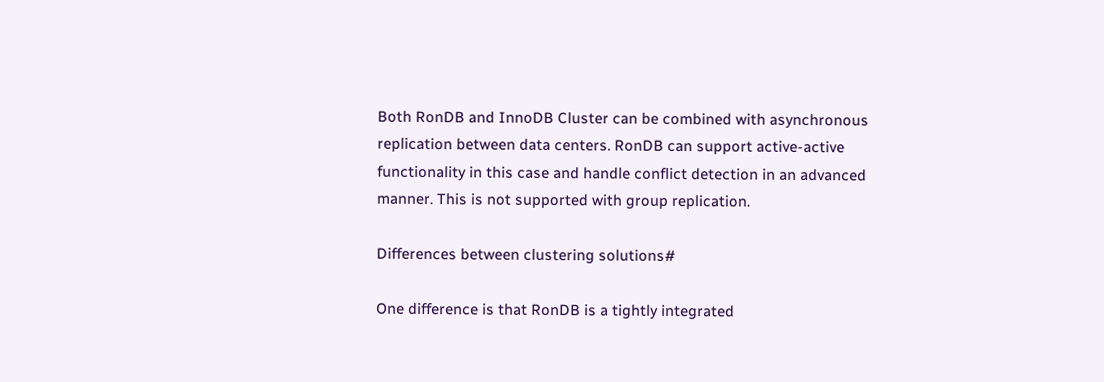Both RonDB and InnoDB Cluster can be combined with asynchronous replication between data centers. RonDB can support active-active functionality in this case and handle conflict detection in an advanced manner. This is not supported with group replication.

Differences between clustering solutions#

One difference is that RonDB is a tightly integrated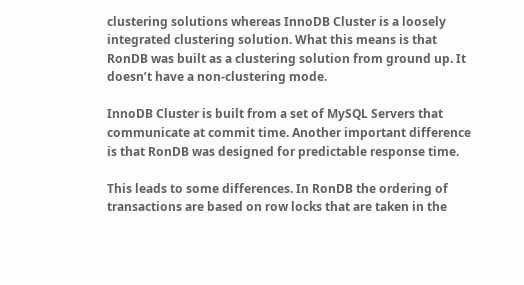clustering solutions whereas InnoDB Cluster is a loosely integrated clustering solution. What this means is that RonDB was built as a clustering solution from ground up. It doesn’t have a non-clustering mode.

InnoDB Cluster is built from a set of MySQL Servers that communicate at commit time. Another important difference is that RonDB was designed for predictable response time.

This leads to some differences. In RonDB the ordering of transactions are based on row locks that are taken in the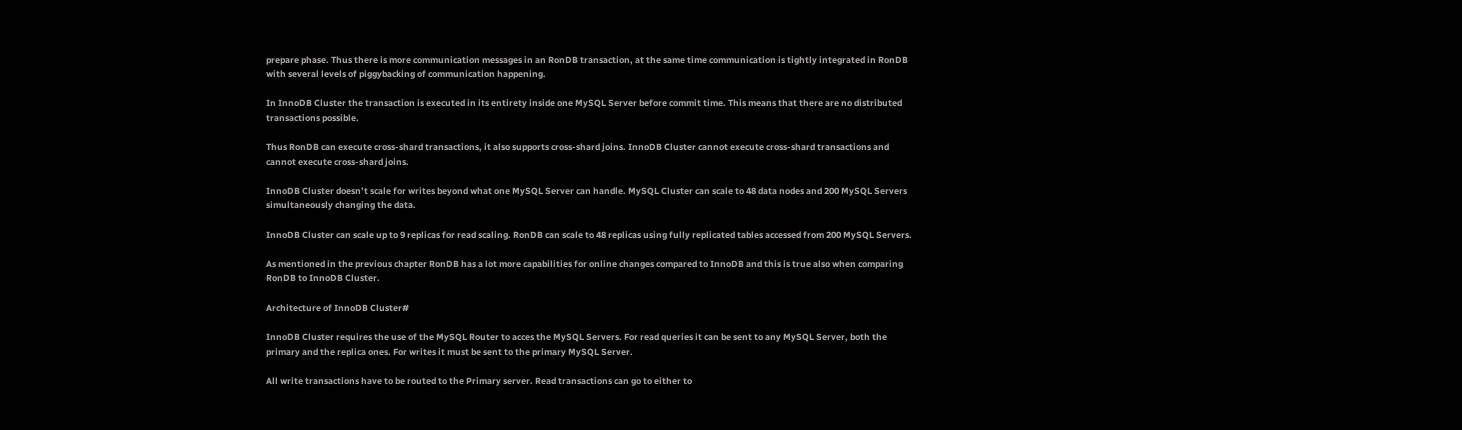prepare phase. Thus there is more communication messages in an RonDB transaction, at the same time communication is tightly integrated in RonDB with several levels of piggybacking of communication happening.

In InnoDB Cluster the transaction is executed in its entirety inside one MySQL Server before commit time. This means that there are no distributed transactions possible.

Thus RonDB can execute cross-shard transactions, it also supports cross-shard joins. InnoDB Cluster cannot execute cross-shard transactions and cannot execute cross-shard joins.

InnoDB Cluster doesn’t scale for writes beyond what one MySQL Server can handle. MySQL Cluster can scale to 48 data nodes and 200 MySQL Servers simultaneously changing the data.

InnoDB Cluster can scale up to 9 replicas for read scaling. RonDB can scale to 48 replicas using fully replicated tables accessed from 200 MySQL Servers.

As mentioned in the previous chapter RonDB has a lot more capabilities for online changes compared to InnoDB and this is true also when comparing RonDB to InnoDB Cluster.

Architecture of InnoDB Cluster#

InnoDB Cluster requires the use of the MySQL Router to acces the MySQL Servers. For read queries it can be sent to any MySQL Server, both the primary and the replica ones. For writes it must be sent to the primary MySQL Server.

All write transactions have to be routed to the Primary server. Read transactions can go to either to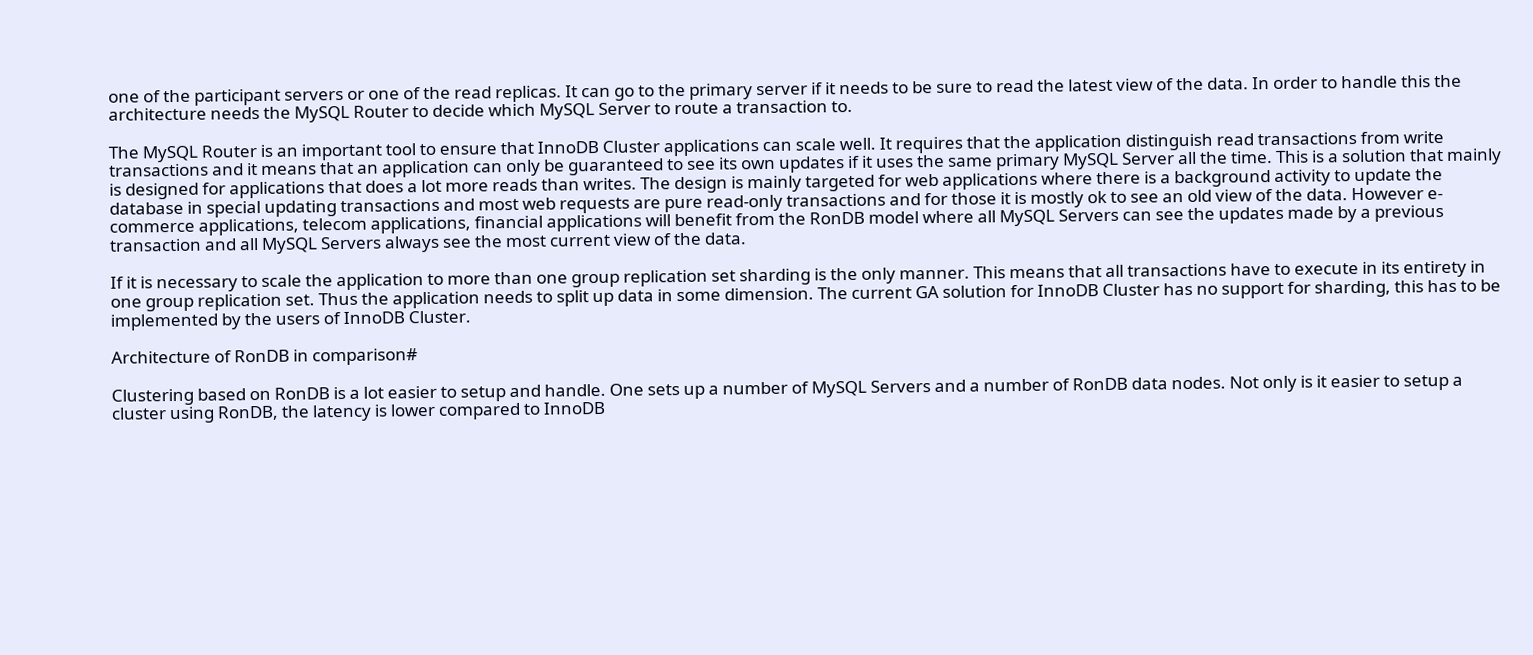one of the participant servers or one of the read replicas. It can go to the primary server if it needs to be sure to read the latest view of the data. In order to handle this the architecture needs the MySQL Router to decide which MySQL Server to route a transaction to.

The MySQL Router is an important tool to ensure that InnoDB Cluster applications can scale well. It requires that the application distinguish read transactions from write transactions and it means that an application can only be guaranteed to see its own updates if it uses the same primary MySQL Server all the time. This is a solution that mainly is designed for applications that does a lot more reads than writes. The design is mainly targeted for web applications where there is a background activity to update the database in special updating transactions and most web requests are pure read-only transactions and for those it is mostly ok to see an old view of the data. However e-commerce applications, telecom applications, financial applications will benefit from the RonDB model where all MySQL Servers can see the updates made by a previous transaction and all MySQL Servers always see the most current view of the data.

If it is necessary to scale the application to more than one group replication set sharding is the only manner. This means that all transactions have to execute in its entirety in one group replication set. Thus the application needs to split up data in some dimension. The current GA solution for InnoDB Cluster has no support for sharding, this has to be implemented by the users of InnoDB Cluster.

Architecture of RonDB in comparison#

Clustering based on RonDB is a lot easier to setup and handle. One sets up a number of MySQL Servers and a number of RonDB data nodes. Not only is it easier to setup a cluster using RonDB, the latency is lower compared to InnoDB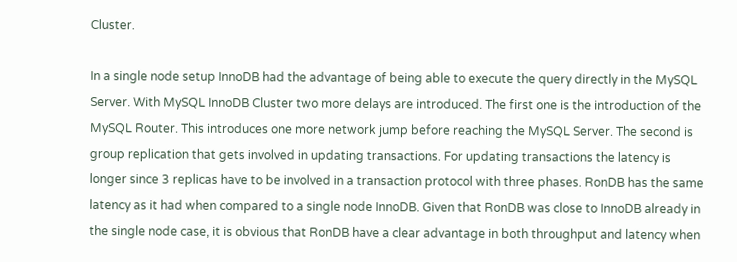Cluster.

In a single node setup InnoDB had the advantage of being able to execute the query directly in the MySQL Server. With MySQL InnoDB Cluster two more delays are introduced. The first one is the introduction of the MySQL Router. This introduces one more network jump before reaching the MySQL Server. The second is group replication that gets involved in updating transactions. For updating transactions the latency is longer since 3 replicas have to be involved in a transaction protocol with three phases. RonDB has the same latency as it had when compared to a single node InnoDB. Given that RonDB was close to InnoDB already in the single node case, it is obvious that RonDB have a clear advantage in both throughput and latency when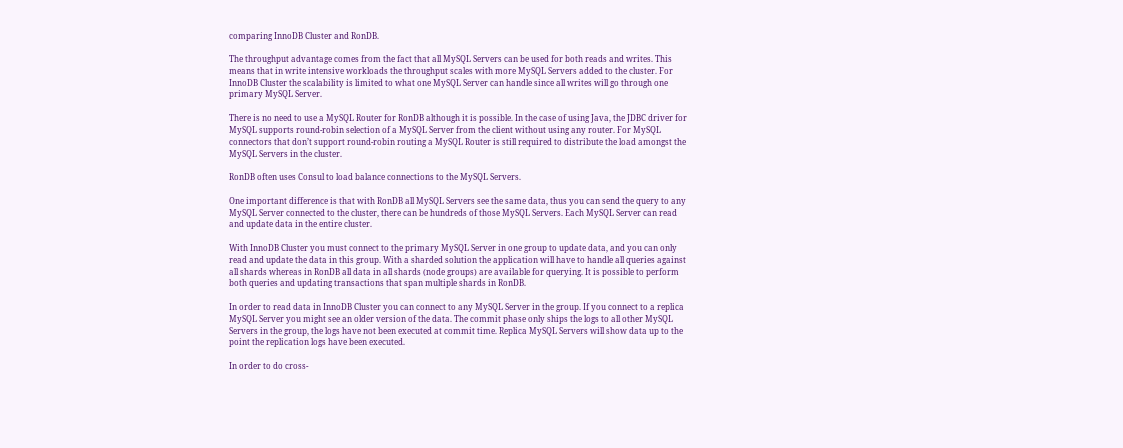comparing InnoDB Cluster and RonDB.

The throughput advantage comes from the fact that all MySQL Servers can be used for both reads and writes. This means that in write intensive workloads the throughput scales with more MySQL Servers added to the cluster. For InnoDB Cluster the scalability is limited to what one MySQL Server can handle since all writes will go through one primary MySQL Server.

There is no need to use a MySQL Router for RonDB although it is possible. In the case of using Java, the JDBC driver for MySQL supports round-robin selection of a MySQL Server from the client without using any router. For MySQL connectors that don’t support round-robin routing a MySQL Router is still required to distribute the load amongst the MySQL Servers in the cluster.

RonDB often uses Consul to load balance connections to the MySQL Servers.

One important difference is that with RonDB all MySQL Servers see the same data, thus you can send the query to any MySQL Server connected to the cluster, there can be hundreds of those MySQL Servers. Each MySQL Server can read and update data in the entire cluster.

With InnoDB Cluster you must connect to the primary MySQL Server in one group to update data, and you can only read and update the data in this group. With a sharded solution the application will have to handle all queries against all shards whereas in RonDB all data in all shards (node groups) are available for querying. It is possible to perform both queries and updating transactions that span multiple shards in RonDB.

In order to read data in InnoDB Cluster you can connect to any MySQL Server in the group. If you connect to a replica MySQL Server you might see an older version of the data. The commit phase only ships the logs to all other MySQL Servers in the group, the logs have not been executed at commit time. Replica MySQL Servers will show data up to the point the replication logs have been executed.

In order to do cross-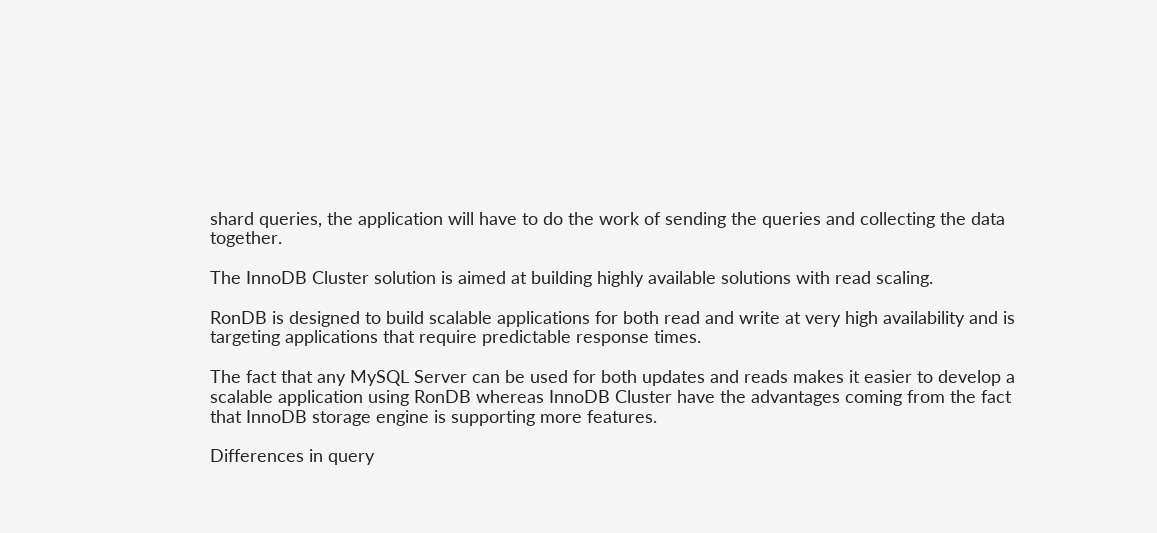shard queries, the application will have to do the work of sending the queries and collecting the data together.

The InnoDB Cluster solution is aimed at building highly available solutions with read scaling.

RonDB is designed to build scalable applications for both read and write at very high availability and is targeting applications that require predictable response times.

The fact that any MySQL Server can be used for both updates and reads makes it easier to develop a scalable application using RonDB whereas InnoDB Cluster have the advantages coming from the fact that InnoDB storage engine is supporting more features.

Differences in query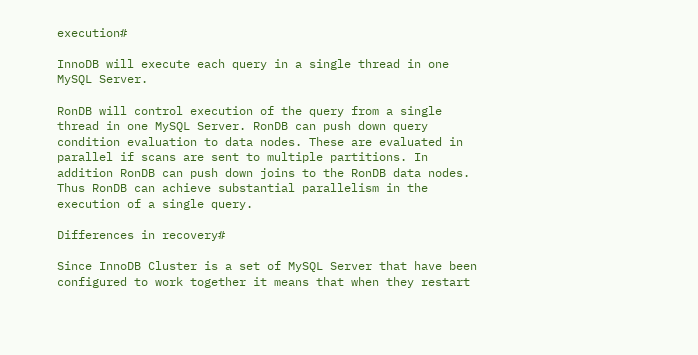execution#

InnoDB will execute each query in a single thread in one MySQL Server.

RonDB will control execution of the query from a single thread in one MySQL Server. RonDB can push down query condition evaluation to data nodes. These are evaluated in parallel if scans are sent to multiple partitions. In addition RonDB can push down joins to the RonDB data nodes. Thus RonDB can achieve substantial parallelism in the execution of a single query.

Differences in recovery#

Since InnoDB Cluster is a set of MySQL Server that have been configured to work together it means that when they restart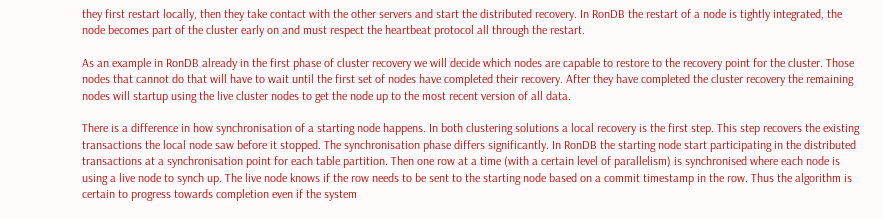they first restart locally, then they take contact with the other servers and start the distributed recovery. In RonDB the restart of a node is tightly integrated, the node becomes part of the cluster early on and must respect the heartbeat protocol all through the restart.

As an example in RonDB already in the first phase of cluster recovery we will decide which nodes are capable to restore to the recovery point for the cluster. Those nodes that cannot do that will have to wait until the first set of nodes have completed their recovery. After they have completed the cluster recovery the remaining nodes will startup using the live cluster nodes to get the node up to the most recent version of all data.

There is a difference in how synchronisation of a starting node happens. In both clustering solutions a local recovery is the first step. This step recovers the existing transactions the local node saw before it stopped. The synchronisation phase differs significantly. In RonDB the starting node start participating in the distributed transactions at a synchronisation point for each table partition. Then one row at a time (with a certain level of parallelism) is synchronised where each node is using a live node to synch up. The live node knows if the row needs to be sent to the starting node based on a commit timestamp in the row. Thus the algorithm is certain to progress towards completion even if the system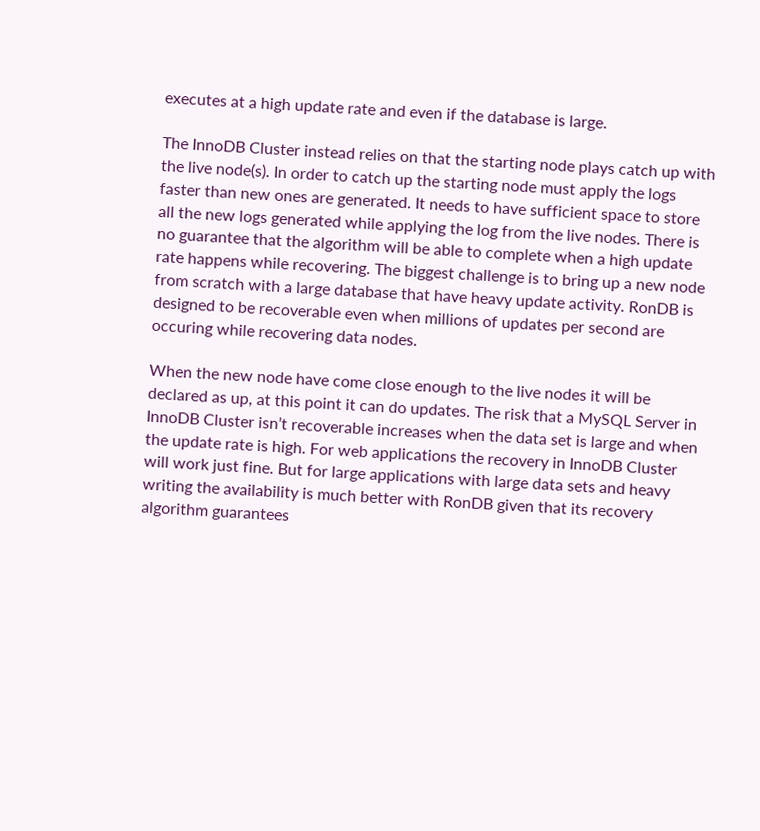executes at a high update rate and even if the database is large.

The InnoDB Cluster instead relies on that the starting node plays catch up with the live node(s). In order to catch up the starting node must apply the logs faster than new ones are generated. It needs to have sufficient space to store all the new logs generated while applying the log from the live nodes. There is no guarantee that the algorithm will be able to complete when a high update rate happens while recovering. The biggest challenge is to bring up a new node from scratch with a large database that have heavy update activity. RonDB is designed to be recoverable even when millions of updates per second are occuring while recovering data nodes.

When the new node have come close enough to the live nodes it will be declared as up, at this point it can do updates. The risk that a MySQL Server in InnoDB Cluster isn’t recoverable increases when the data set is large and when the update rate is high. For web applications the recovery in InnoDB Cluster will work just fine. But for large applications with large data sets and heavy writing the availability is much better with RonDB given that its recovery algorithm guarantees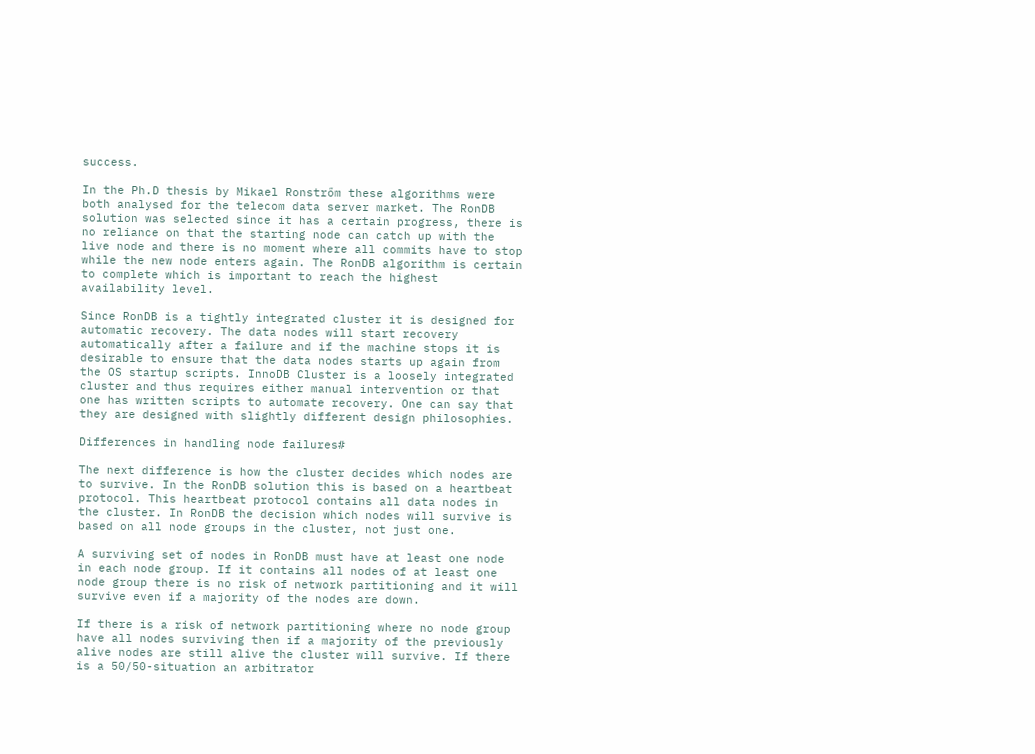success.

In the Ph.D thesis by Mikael Ronstrőm these algorithms were both analysed for the telecom data server market. The RonDB solution was selected since it has a certain progress, there is no reliance on that the starting node can catch up with the live node and there is no moment where all commits have to stop while the new node enters again. The RonDB algorithm is certain to complete which is important to reach the highest availability level.

Since RonDB is a tightly integrated cluster it is designed for automatic recovery. The data nodes will start recovery automatically after a failure and if the machine stops it is desirable to ensure that the data nodes starts up again from the OS startup scripts. InnoDB Cluster is a loosely integrated cluster and thus requires either manual intervention or that one has written scripts to automate recovery. One can say that they are designed with slightly different design philosophies.

Differences in handling node failures#

The next difference is how the cluster decides which nodes are to survive. In the RonDB solution this is based on a heartbeat protocol. This heartbeat protocol contains all data nodes in the cluster. In RonDB the decision which nodes will survive is based on all node groups in the cluster, not just one.

A surviving set of nodes in RonDB must have at least one node in each node group. If it contains all nodes of at least one node group there is no risk of network partitioning and it will survive even if a majority of the nodes are down.

If there is a risk of network partitioning where no node group have all nodes surviving then if a majority of the previously alive nodes are still alive the cluster will survive. If there is a 50/50-situation an arbitrator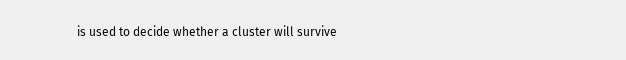is used to decide whether a cluster will survive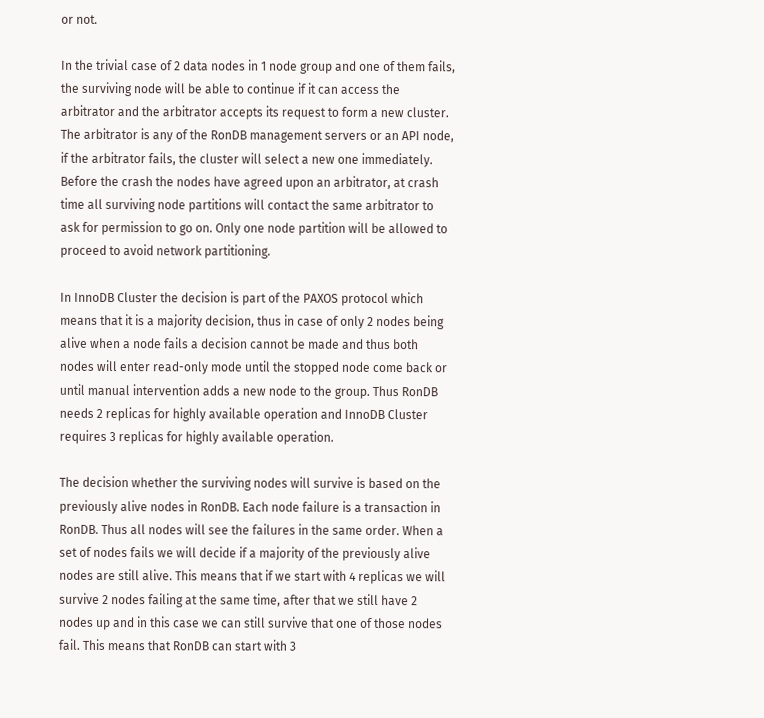or not.

In the trivial case of 2 data nodes in 1 node group and one of them fails, the surviving node will be able to continue if it can access the arbitrator and the arbitrator accepts its request to form a new cluster. The arbitrator is any of the RonDB management servers or an API node, if the arbitrator fails, the cluster will select a new one immediately. Before the crash the nodes have agreed upon an arbitrator, at crash time all surviving node partitions will contact the same arbitrator to ask for permission to go on. Only one node partition will be allowed to proceed to avoid network partitioning.

In InnoDB Cluster the decision is part of the PAXOS protocol which means that it is a majority decision, thus in case of only 2 nodes being alive when a node fails a decision cannot be made and thus both nodes will enter read-only mode until the stopped node come back or until manual intervention adds a new node to the group. Thus RonDB needs 2 replicas for highly available operation and InnoDB Cluster requires 3 replicas for highly available operation.

The decision whether the surviving nodes will survive is based on the previously alive nodes in RonDB. Each node failure is a transaction in RonDB. Thus all nodes will see the failures in the same order. When a set of nodes fails we will decide if a majority of the previously alive nodes are still alive. This means that if we start with 4 replicas we will survive 2 nodes failing at the same time, after that we still have 2 nodes up and in this case we can still survive that one of those nodes fail. This means that RonDB can start with 3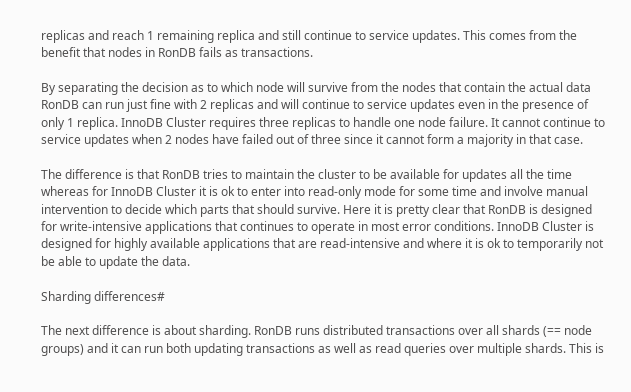replicas and reach 1 remaining replica and still continue to service updates. This comes from the benefit that nodes in RonDB fails as transactions.

By separating the decision as to which node will survive from the nodes that contain the actual data RonDB can run just fine with 2 replicas and will continue to service updates even in the presence of only 1 replica. InnoDB Cluster requires three replicas to handle one node failure. It cannot continue to service updates when 2 nodes have failed out of three since it cannot form a majority in that case.

The difference is that RonDB tries to maintain the cluster to be available for updates all the time whereas for InnoDB Cluster it is ok to enter into read-only mode for some time and involve manual intervention to decide which parts that should survive. Here it is pretty clear that RonDB is designed for write-intensive applications that continues to operate in most error conditions. InnoDB Cluster is designed for highly available applications that are read-intensive and where it is ok to temporarily not be able to update the data.

Sharding differences#

The next difference is about sharding. RonDB runs distributed transactions over all shards (== node groups) and it can run both updating transactions as well as read queries over multiple shards. This is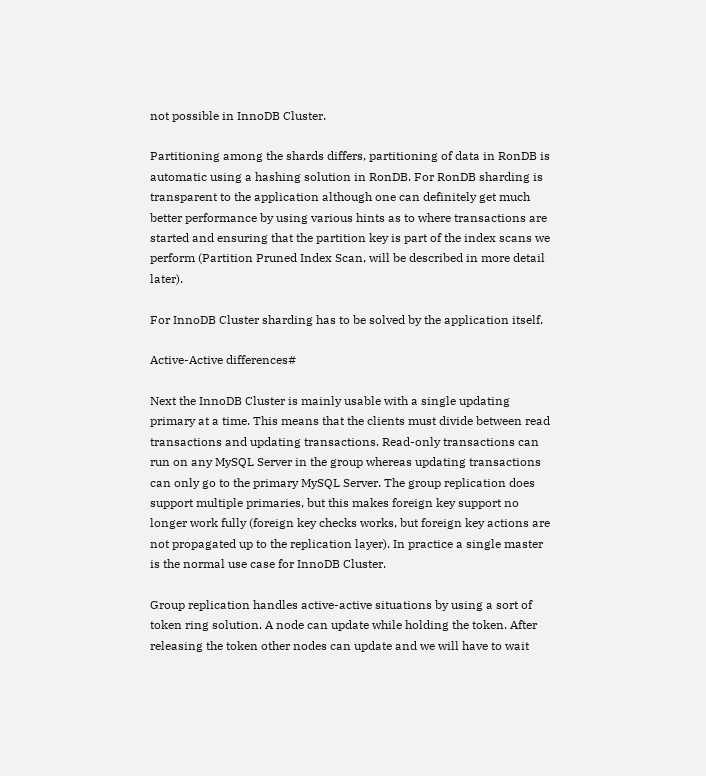not possible in InnoDB Cluster.

Partitioning among the shards differs, partitioning of data in RonDB is automatic using a hashing solution in RonDB. For RonDB sharding is transparent to the application although one can definitely get much better performance by using various hints as to where transactions are started and ensuring that the partition key is part of the index scans we perform (Partition Pruned Index Scan, will be described in more detail later).

For InnoDB Cluster sharding has to be solved by the application itself.

Active-Active differences#

Next the InnoDB Cluster is mainly usable with a single updating primary at a time. This means that the clients must divide between read transactions and updating transactions. Read-only transactions can run on any MySQL Server in the group whereas updating transactions can only go to the primary MySQL Server. The group replication does support multiple primaries, but this makes foreign key support no longer work fully (foreign key checks works, but foreign key actions are not propagated up to the replication layer). In practice a single master is the normal use case for InnoDB Cluster.

Group replication handles active-active situations by using a sort of token ring solution. A node can update while holding the token. After releasing the token other nodes can update and we will have to wait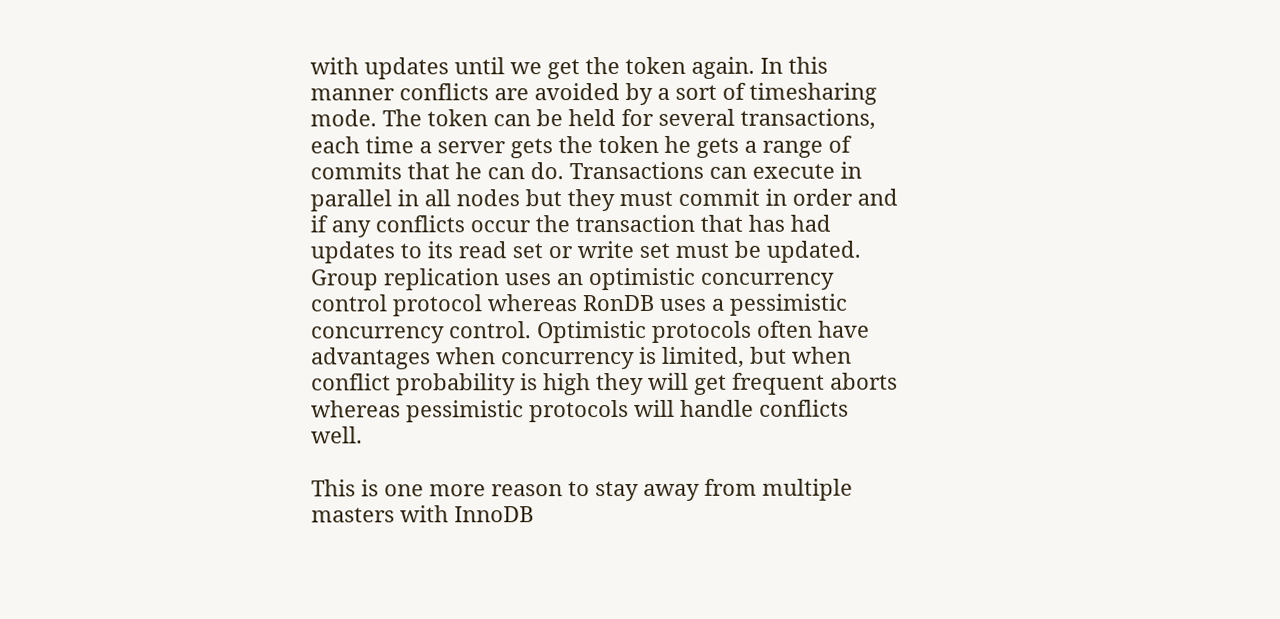with updates until we get the token again. In this manner conflicts are avoided by a sort of timesharing mode. The token can be held for several transactions, each time a server gets the token he gets a range of commits that he can do. Transactions can execute in parallel in all nodes but they must commit in order and if any conflicts occur the transaction that has had updates to its read set or write set must be updated. Group replication uses an optimistic concurrency control protocol whereas RonDB uses a pessimistic concurrency control. Optimistic protocols often have advantages when concurrency is limited, but when conflict probability is high they will get frequent aborts whereas pessimistic protocols will handle conflicts well.

This is one more reason to stay away from multiple masters with InnoDB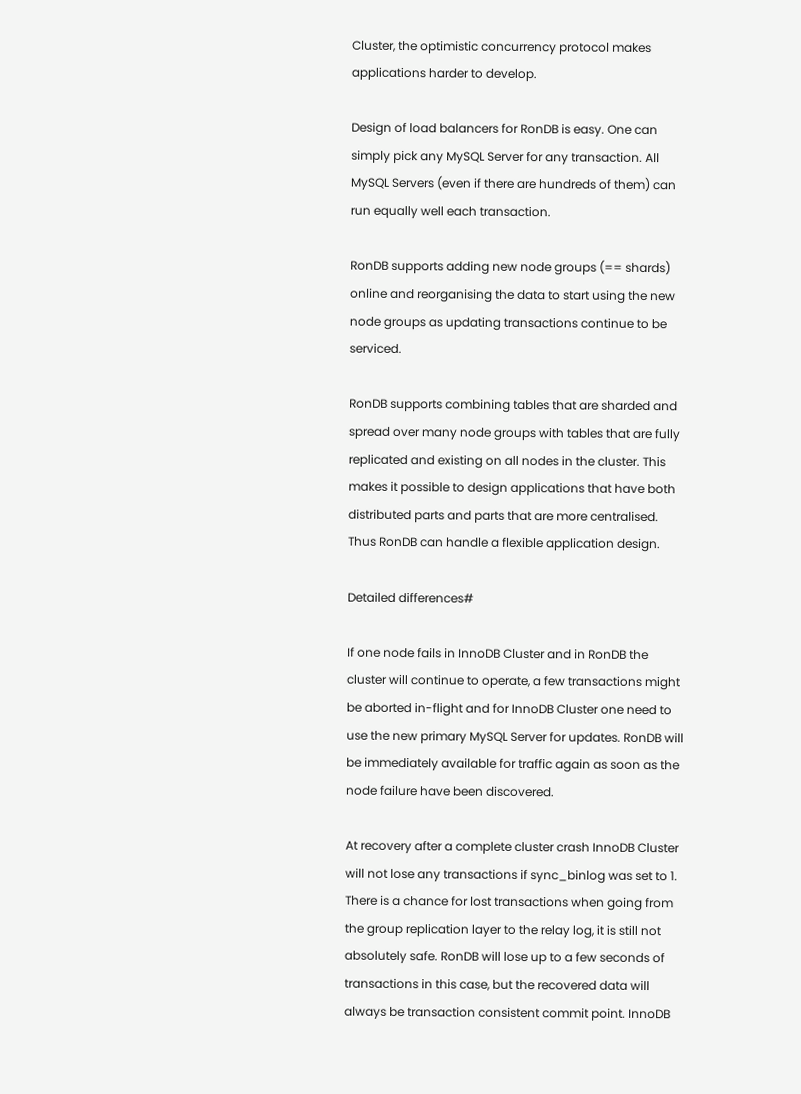Cluster, the optimistic concurrency protocol makes applications harder to develop.

Design of load balancers for RonDB is easy. One can simply pick any MySQL Server for any transaction. All MySQL Servers (even if there are hundreds of them) can run equally well each transaction.

RonDB supports adding new node groups (== shards) online and reorganising the data to start using the new node groups as updating transactions continue to be serviced.

RonDB supports combining tables that are sharded and spread over many node groups with tables that are fully replicated and existing on all nodes in the cluster. This makes it possible to design applications that have both distributed parts and parts that are more centralised. Thus RonDB can handle a flexible application design.

Detailed differences#

If one node fails in InnoDB Cluster and in RonDB the cluster will continue to operate, a few transactions might be aborted in-flight and for InnoDB Cluster one need to use the new primary MySQL Server for updates. RonDB will be immediately available for traffic again as soon as the node failure have been discovered.

At recovery after a complete cluster crash InnoDB Cluster will not lose any transactions if sync_binlog was set to 1. There is a chance for lost transactions when going from the group replication layer to the relay log, it is still not absolutely safe. RonDB will lose up to a few seconds of transactions in this case, but the recovered data will always be transaction consistent commit point. InnoDB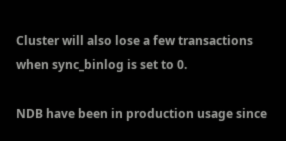Cluster will also lose a few transactions when sync_binlog is set to 0.

NDB have been in production usage since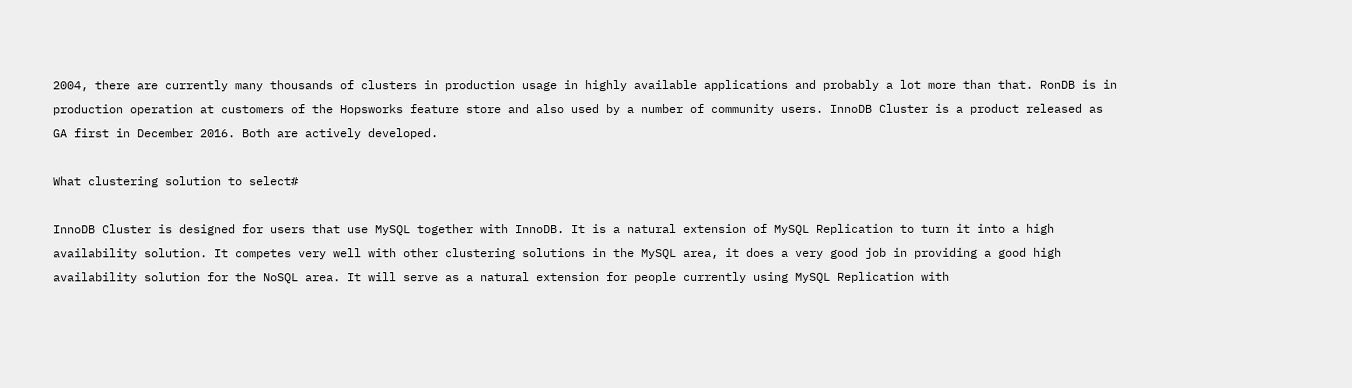2004, there are currently many thousands of clusters in production usage in highly available applications and probably a lot more than that. RonDB is in production operation at customers of the Hopsworks feature store and also used by a number of community users. InnoDB Cluster is a product released as GA first in December 2016. Both are actively developed.

What clustering solution to select#

InnoDB Cluster is designed for users that use MySQL together with InnoDB. It is a natural extension of MySQL Replication to turn it into a high availability solution. It competes very well with other clustering solutions in the MySQL area, it does a very good job in providing a good high availability solution for the NoSQL area. It will serve as a natural extension for people currently using MySQL Replication with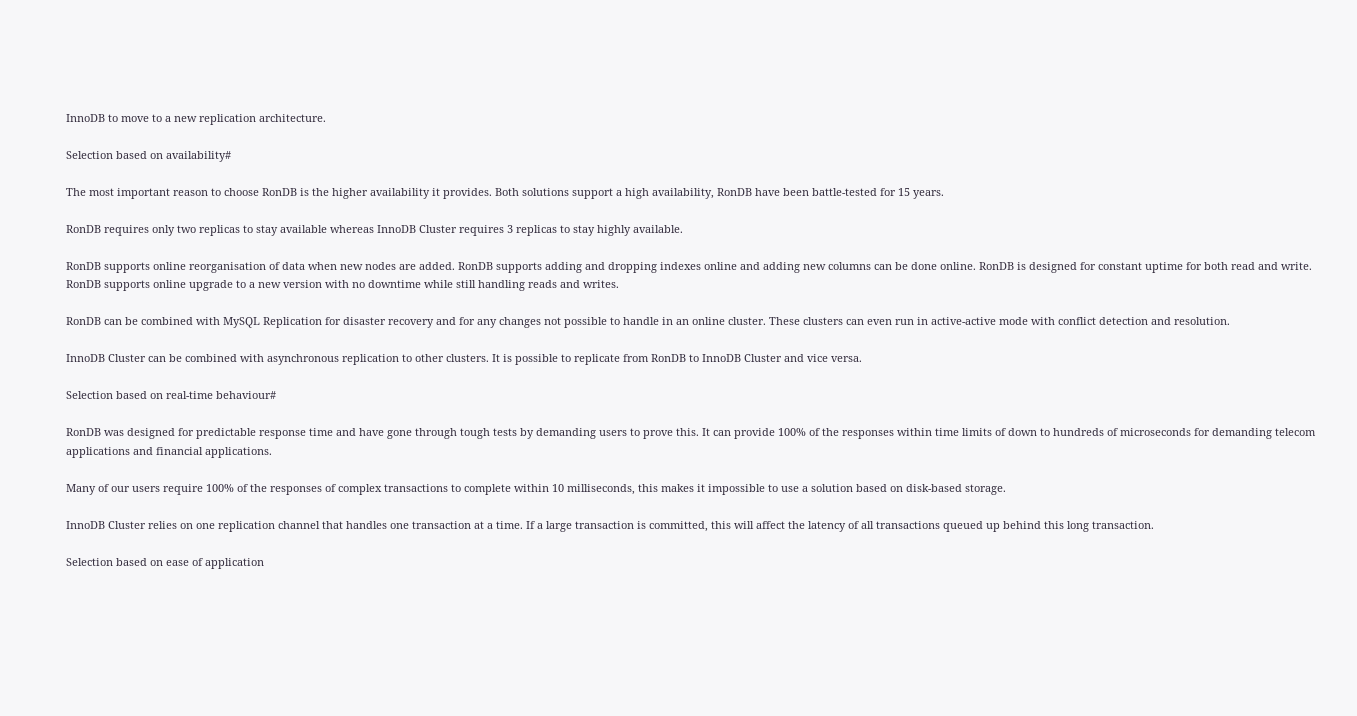InnoDB to move to a new replication architecture.

Selection based on availability#

The most important reason to choose RonDB is the higher availability it provides. Both solutions support a high availability, RonDB have been battle-tested for 15 years.

RonDB requires only two replicas to stay available whereas InnoDB Cluster requires 3 replicas to stay highly available.

RonDB supports online reorganisation of data when new nodes are added. RonDB supports adding and dropping indexes online and adding new columns can be done online. RonDB is designed for constant uptime for both read and write. RonDB supports online upgrade to a new version with no downtime while still handling reads and writes.

RonDB can be combined with MySQL Replication for disaster recovery and for any changes not possible to handle in an online cluster. These clusters can even run in active-active mode with conflict detection and resolution.

InnoDB Cluster can be combined with asynchronous replication to other clusters. It is possible to replicate from RonDB to InnoDB Cluster and vice versa.

Selection based on real-time behaviour#

RonDB was designed for predictable response time and have gone through tough tests by demanding users to prove this. It can provide 100% of the responses within time limits of down to hundreds of microseconds for demanding telecom applications and financial applications.

Many of our users require 100% of the responses of complex transactions to complete within 10 milliseconds, this makes it impossible to use a solution based on disk-based storage.

InnoDB Cluster relies on one replication channel that handles one transaction at a time. If a large transaction is committed, this will affect the latency of all transactions queued up behind this long transaction.

Selection based on ease of application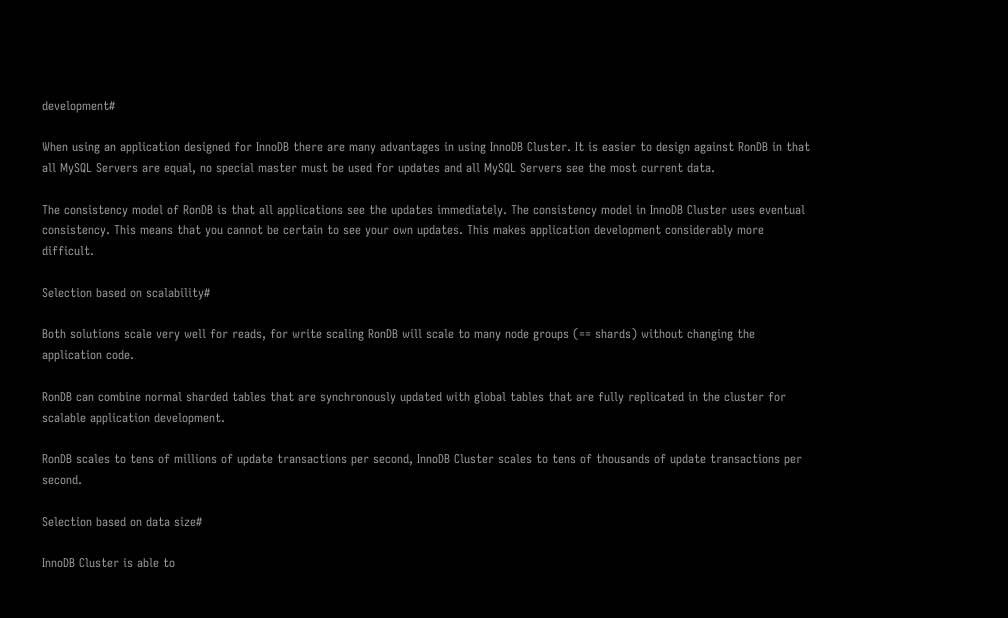development#

When using an application designed for InnoDB there are many advantages in using InnoDB Cluster. It is easier to design against RonDB in that all MySQL Servers are equal, no special master must be used for updates and all MySQL Servers see the most current data.

The consistency model of RonDB is that all applications see the updates immediately. The consistency model in InnoDB Cluster uses eventual consistency. This means that you cannot be certain to see your own updates. This makes application development considerably more difficult.

Selection based on scalability#

Both solutions scale very well for reads, for write scaling RonDB will scale to many node groups (== shards) without changing the application code.

RonDB can combine normal sharded tables that are synchronously updated with global tables that are fully replicated in the cluster for scalable application development.

RonDB scales to tens of millions of update transactions per second, InnoDB Cluster scales to tens of thousands of update transactions per second.

Selection based on data size#

InnoDB Cluster is able to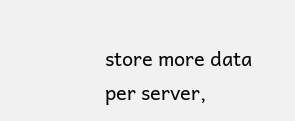store more data per server,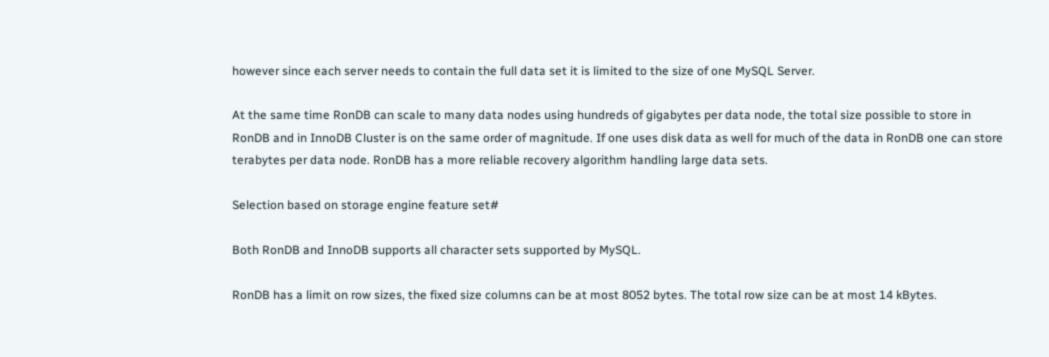however since each server needs to contain the full data set it is limited to the size of one MySQL Server.

At the same time RonDB can scale to many data nodes using hundreds of gigabytes per data node, the total size possible to store in RonDB and in InnoDB Cluster is on the same order of magnitude. If one uses disk data as well for much of the data in RonDB one can store terabytes per data node. RonDB has a more reliable recovery algorithm handling large data sets.

Selection based on storage engine feature set#

Both RonDB and InnoDB supports all character sets supported by MySQL.

RonDB has a limit on row sizes, the fixed size columns can be at most 8052 bytes. The total row size can be at most 14 kBytes.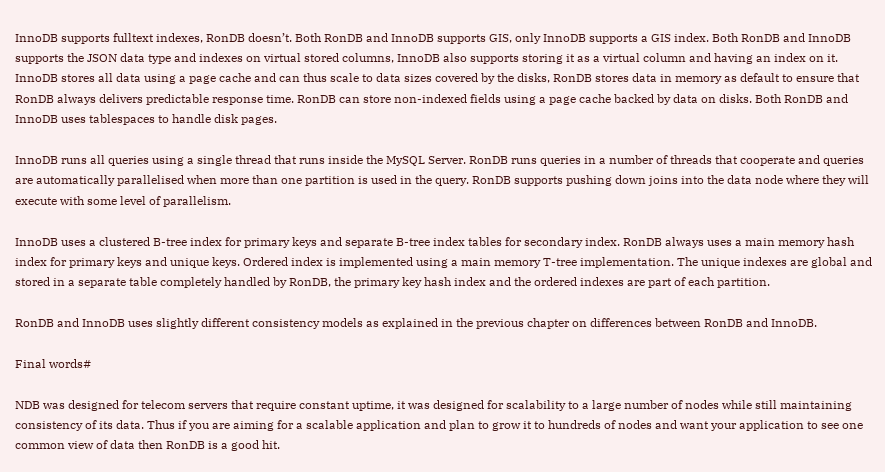InnoDB supports fulltext indexes, RonDB doesn’t. Both RonDB and InnoDB supports GIS, only InnoDB supports a GIS index. Both RonDB and InnoDB supports the JSON data type and indexes on virtual stored columns, InnoDB also supports storing it as a virtual column and having an index on it. InnoDB stores all data using a page cache and can thus scale to data sizes covered by the disks, RonDB stores data in memory as default to ensure that RonDB always delivers predictable response time. RonDB can store non-indexed fields using a page cache backed by data on disks. Both RonDB and InnoDB uses tablespaces to handle disk pages.

InnoDB runs all queries using a single thread that runs inside the MySQL Server. RonDB runs queries in a number of threads that cooperate and queries are automatically parallelised when more than one partition is used in the query. RonDB supports pushing down joins into the data node where they will execute with some level of parallelism.

InnoDB uses a clustered B-tree index for primary keys and separate B-tree index tables for secondary index. RonDB always uses a main memory hash index for primary keys and unique keys. Ordered index is implemented using a main memory T-tree implementation. The unique indexes are global and stored in a separate table completely handled by RonDB, the primary key hash index and the ordered indexes are part of each partition.

RonDB and InnoDB uses slightly different consistency models as explained in the previous chapter on differences between RonDB and InnoDB.

Final words#

NDB was designed for telecom servers that require constant uptime, it was designed for scalability to a large number of nodes while still maintaining consistency of its data. Thus if you are aiming for a scalable application and plan to grow it to hundreds of nodes and want your application to see one common view of data then RonDB is a good hit.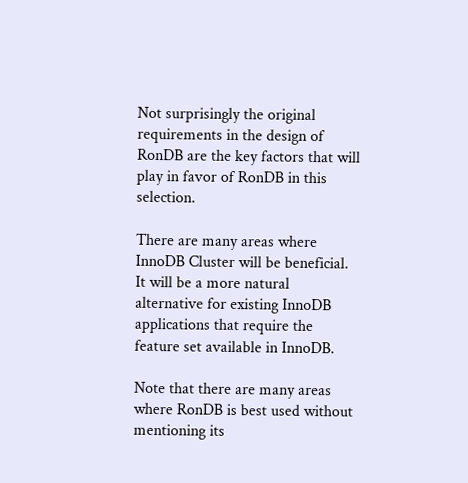Not surprisingly the original requirements in the design of RonDB are the key factors that will play in favor of RonDB in this selection.

There are many areas where InnoDB Cluster will be beneficial. It will be a more natural alternative for existing InnoDB applications that require the feature set available in InnoDB.

Note that there are many areas where RonDB is best used without mentioning its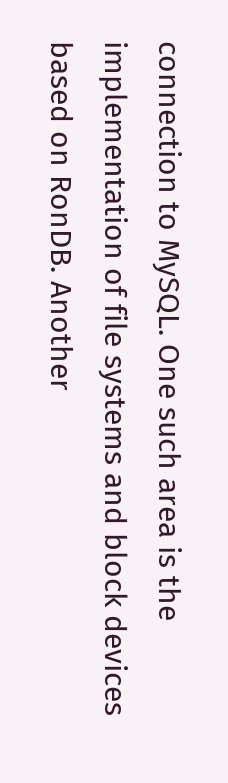connection to MySQL. One such area is the implementation of file systems and block devices based on RonDB. Another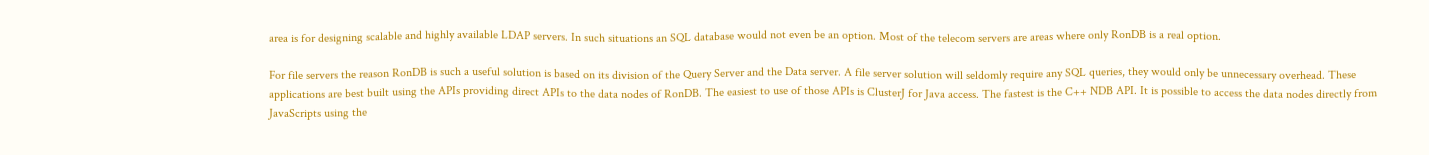area is for designing scalable and highly available LDAP servers. In such situations an SQL database would not even be an option. Most of the telecom servers are areas where only RonDB is a real option.

For file servers the reason RonDB is such a useful solution is based on its division of the Query Server and the Data server. A file server solution will seldomly require any SQL queries, they would only be unnecessary overhead. These applications are best built using the APIs providing direct APIs to the data nodes of RonDB. The easiest to use of those APIs is ClusterJ for Java access. The fastest is the C++ NDB API. It is possible to access the data nodes directly from JavaScripts using the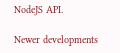NodeJS API.

Newer developments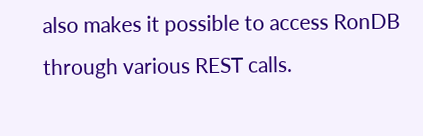also makes it possible to access RonDB through various REST calls.